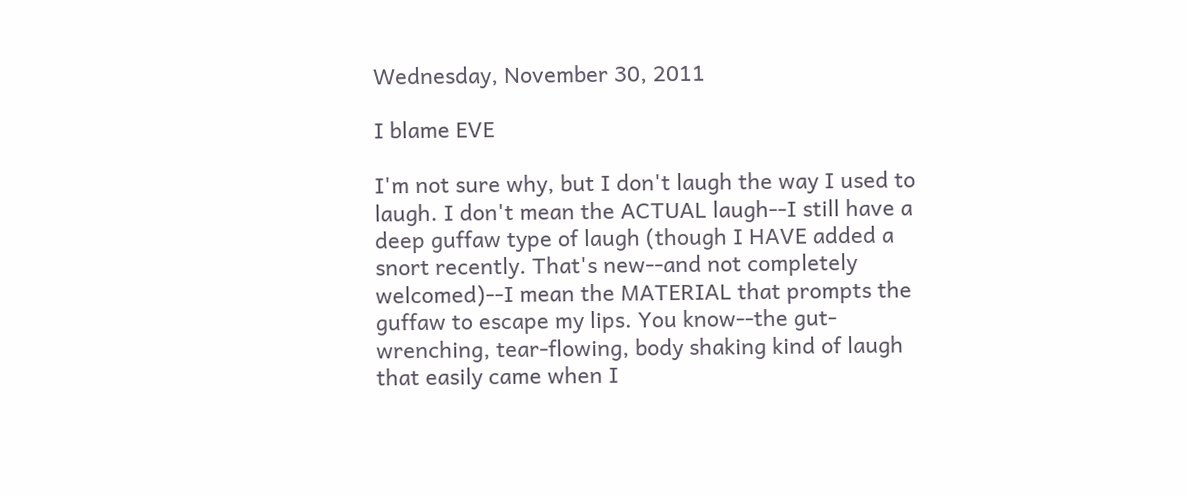Wednesday, November 30, 2011

I blame EVE

I'm not sure why, but I don't laugh the way I used to laugh. I don't mean the ACTUAL laugh--I still have a deep guffaw type of laugh (though I HAVE added a snort recently. That's new--and not completely welcomed)--I mean the MATERIAL that prompts the guffaw to escape my lips. You know--the gut-wrenching, tear-flowing, body shaking kind of laugh that easily came when I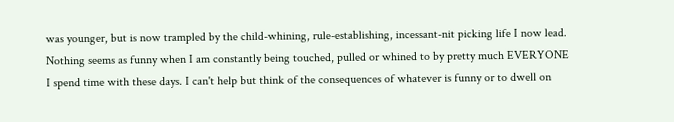was younger, but is now trampled by the child-whining, rule-establishing, incessant-nit picking life I now lead. Nothing seems as funny when I am constantly being touched, pulled or whined to by pretty much EVERYONE I spend time with these days. I can't help but think of the consequences of whatever is funny or to dwell on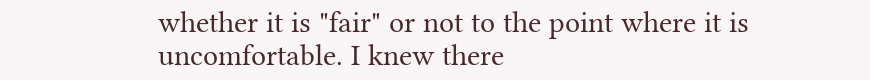whether it is "fair" or not to the point where it is uncomfortable. I knew there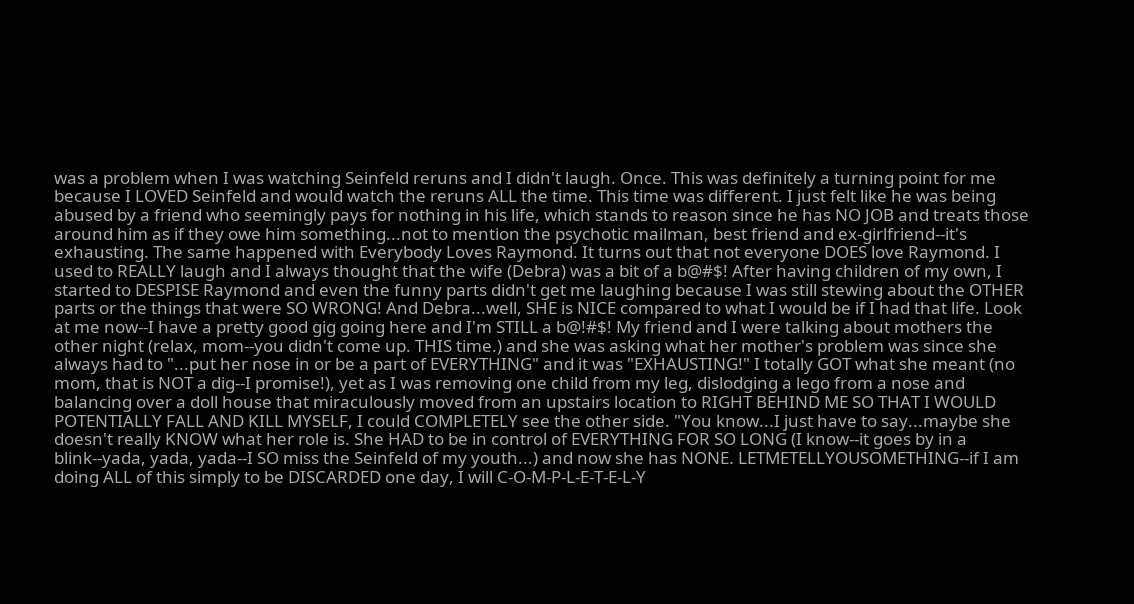was a problem when I was watching Seinfeld reruns and I didn't laugh. Once. This was definitely a turning point for me because I LOVED Seinfeld and would watch the reruns ALL the time. This time was different. I just felt like he was being abused by a friend who seemingly pays for nothing in his life, which stands to reason since he has NO JOB and treats those around him as if they owe him something...not to mention the psychotic mailman, best friend and ex-girlfriend--it's exhausting. The same happened with Everybody Loves Raymond. It turns out that not everyone DOES love Raymond. I used to REALLY laugh and I always thought that the wife (Debra) was a bit of a b@#$! After having children of my own, I started to DESPISE Raymond and even the funny parts didn't get me laughing because I was still stewing about the OTHER parts or the things that were SO WRONG! And Debra...well, SHE is NICE compared to what I would be if I had that life. Look at me now--I have a pretty good gig going here and I'm STILL a b@!#$! My friend and I were talking about mothers the other night (relax, mom--you didn't come up. THIS time.) and she was asking what her mother's problem was since she always had to "...put her nose in or be a part of EVERYTHING" and it was "EXHAUSTING!" I totally GOT what she meant (no mom, that is NOT a dig--I promise!), yet as I was removing one child from my leg, dislodging a lego from a nose and balancing over a doll house that miraculously moved from an upstairs location to RIGHT BEHIND ME SO THAT I WOULD POTENTIALLY FALL AND KILL MYSELF, I could COMPLETELY see the other side. "You know...I just have to say...maybe she doesn't really KNOW what her role is. She HAD to be in control of EVERYTHING FOR SO LONG (I know--it goes by in a blink--yada, yada, yada--I SO miss the Seinfeld of my youth...) and now she has NONE. LETMETELLYOUSOMETHING--if I am doing ALL of this simply to be DISCARDED one day, I will C-O-M-P-L-E-T-E-L-Y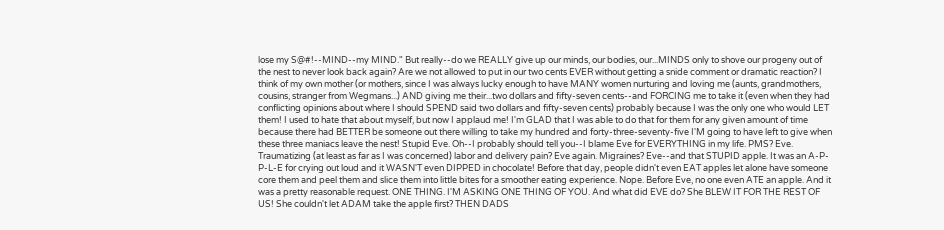lose my S@#!--MIND--my MIND." But really--do we REALLY give up our minds, our bodies, our...MINDS only to shove our progeny out of the nest to never look back again? Are we not allowed to put in our two cents EVER without getting a snide comment or dramatic reaction? I think of my own mother (or mothers, since I was always lucky enough to have MANY women nurturing and loving me (aunts, grandmothers, cousins, stranger from Wegmans...) AND giving me their...two dollars and fifty-seven cents--and FORCING me to take it (even when they had conflicting opinions about where I should SPEND said two dollars and fifty-seven cents) probably because I was the only one who would LET them! I used to hate that about myself, but now I applaud me! I'm GLAD that I was able to do that for them for any given amount of time because there had BETTER be someone out there willing to take my hundred and forty-three-seventy-five I'M going to have left to give when these three maniacs leave the nest! Stupid Eve. Oh--I probably should tell you--I blame Eve for EVERYTHING in my life. PMS? Eve. Traumatizing (at least as far as I was concerned) labor and delivery pain? Eve again. Migraines? Eve--and that STUPID apple. It was an A-P-P-L-E for crying out loud and it WASN'T even DIPPED in chocolate! Before that day, people didn't even EAT apples let alone have someone core them and peel them and slice them into little bites for a smoother eating experience. Nope. Before Eve, no one even ATE an apple. And it was a pretty reasonable request. ONE THING. I'M ASKING ONE THING OF YOU. And what did EVE do? She BLEW IT FOR THE REST OF US! She couldn't let ADAM take the apple first? THEN DADS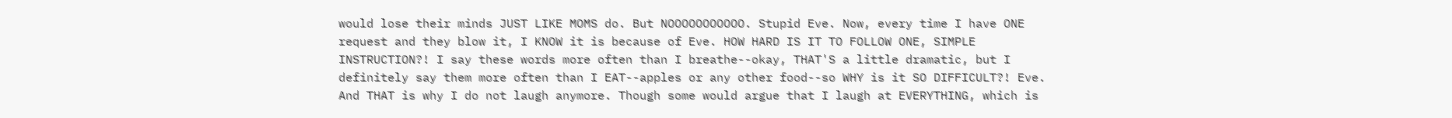would lose their minds JUST LIKE MOMS do. But NOOOOOOOOOOO. Stupid Eve. Now, every time I have ONE request and they blow it, I KNOW it is because of Eve. HOW HARD IS IT TO FOLLOW ONE, SIMPLE INSTRUCTION?! I say these words more often than I breathe--okay, THAT'S a little dramatic, but I definitely say them more often than I EAT--apples or any other food--so WHY is it SO DIFFICULT?! Eve. And THAT is why I do not laugh anymore. Though some would argue that I laugh at EVERYTHING, which is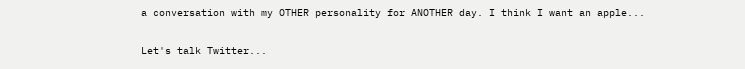a conversation with my OTHER personality for ANOTHER day. I think I want an apple...

Let's talk Twitter...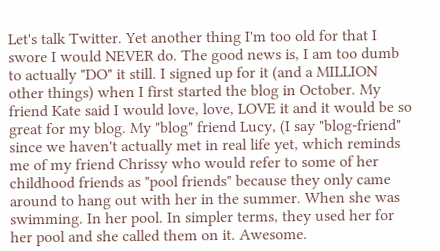Let's talk Twitter. Yet another thing I'm too old for that I swore I would NEVER do. The good news is, I am too dumb to actually "DO" it still. I signed up for it (and a MILLION other things) when I first started the blog in October. My friend Kate said I would love, love, LOVE it and it would be so great for my blog. My "blog" friend Lucy, (I say "blog-friend" since we haven't actually met in real life yet, which reminds me of my friend Chrissy who would refer to some of her childhood friends as "pool friends" because they only came around to hang out with her in the summer. When she was swimming. In her pool. In simpler terms, they used her for her pool and she called them on it. Awesome.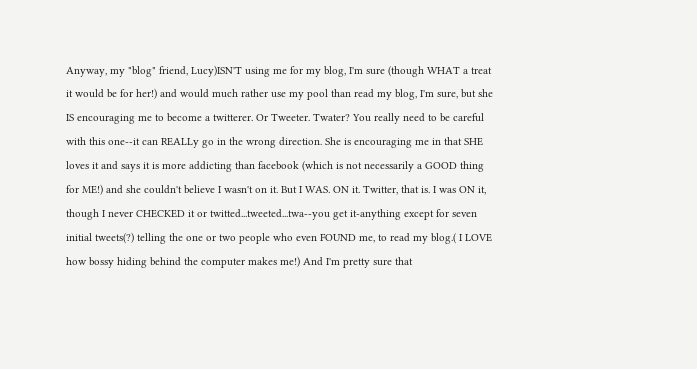Anyway, my "blog" friend, Lucy)ISN'T using me for my blog, I'm sure (though WHAT a treat it would be for her!) and would much rather use my pool than read my blog, I'm sure, but she IS encouraging me to become a twitterer. Or Tweeter. Twater? You really need to be careful with this one--it can REALLy go in the wrong direction. She is encouraging me in that SHE loves it and says it is more addicting than facebook (which is not necessarily a GOOD thing for ME!) and she couldn't believe I wasn't on it. But I WAS. ON it. Twitter, that is. I was ON it, though I never CHECKED it or twitted...tweeted...twa--you get it-anything except for seven initial tweets(?) telling the one or two people who even FOUND me, to read my blog.( I LOVE how bossy hiding behind the computer makes me!) And I'm pretty sure that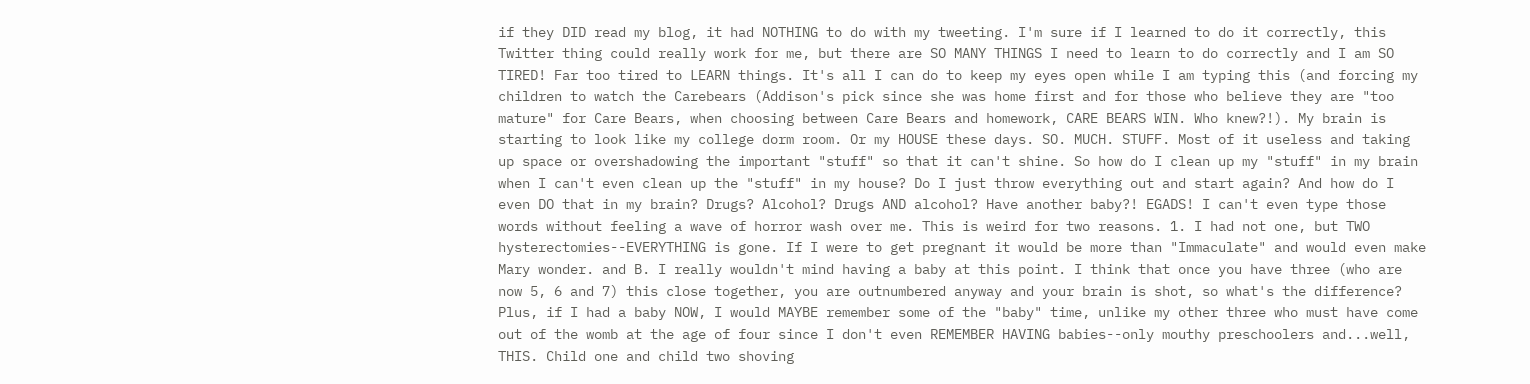if they DID read my blog, it had NOTHING to do with my tweeting. I'm sure if I learned to do it correctly, this Twitter thing could really work for me, but there are SO MANY THINGS I need to learn to do correctly and I am SO TIRED! Far too tired to LEARN things. It's all I can do to keep my eyes open while I am typing this (and forcing my children to watch the Carebears (Addison's pick since she was home first and for those who believe they are "too mature" for Care Bears, when choosing between Care Bears and homework, CARE BEARS WIN. Who knew?!). My brain is starting to look like my college dorm room. Or my HOUSE these days. SO. MUCH. STUFF. Most of it useless and taking up space or overshadowing the important "stuff" so that it can't shine. So how do I clean up my "stuff" in my brain when I can't even clean up the "stuff" in my house? Do I just throw everything out and start again? And how do I even DO that in my brain? Drugs? Alcohol? Drugs AND alcohol? Have another baby?! EGADS! I can't even type those words without feeling a wave of horror wash over me. This is weird for two reasons. 1. I had not one, but TWO hysterectomies--EVERYTHING is gone. If I were to get pregnant it would be more than "Immaculate" and would even make Mary wonder. and B. I really wouldn't mind having a baby at this point. I think that once you have three (who are now 5, 6 and 7) this close together, you are outnumbered anyway and your brain is shot, so what's the difference? Plus, if I had a baby NOW, I would MAYBE remember some of the "baby" time, unlike my other three who must have come out of the womb at the age of four since I don't even REMEMBER HAVING babies--only mouthy preschoolers and...well, THIS. Child one and child two shoving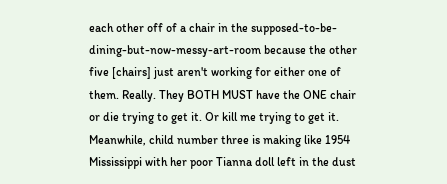each other off of a chair in the supposed-to-be-dining-but-now-messy-art-room because the other five [chairs] just aren't working for either one of them. Really. They BOTH MUST have the ONE chair or die trying to get it. Or kill me trying to get it. Meanwhile, child number three is making like 1954 Mississippi with her poor Tianna doll left in the dust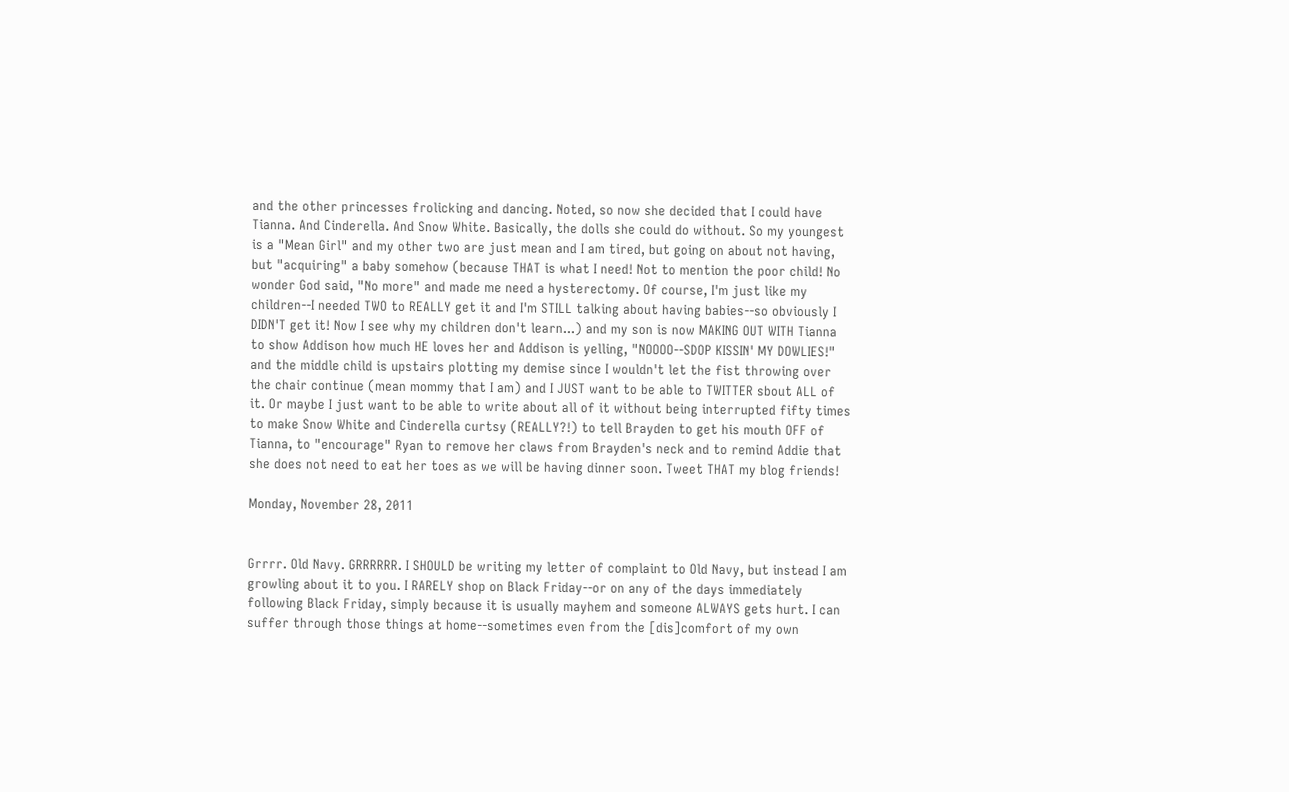and the other princesses frolicking and dancing. Noted, so now she decided that I could have Tianna. And Cinderella. And Snow White. Basically, the dolls she could do without. So my youngest is a "Mean Girl" and my other two are just mean and I am tired, but going on about not having, but "acquiring" a baby somehow (because THAT is what I need! Not to mention the poor child! No wonder God said, "No more" and made me need a hysterectomy. Of course, I'm just like my children--I needed TWO to REALLY get it and I'm STILL talking about having babies--so obviously I DIDN'T get it! Now I see why my children don't learn...) and my son is now MAKING OUT WITH Tianna to show Addison how much HE loves her and Addison is yelling, "NOOOO--SDOP KISSIN' MY DOWLIES!" and the middle child is upstairs plotting my demise since I wouldn't let the fist throwing over the chair continue (mean mommy that I am) and I JUST want to be able to TWITTER sbout ALL of it. Or maybe I just want to be able to write about all of it without being interrupted fifty times to make Snow White and Cinderella curtsy (REALLY?!) to tell Brayden to get his mouth OFF of Tianna, to "encourage" Ryan to remove her claws from Brayden's neck and to remind Addie that she does not need to eat her toes as we will be having dinner soon. Tweet THAT my blog friends!

Monday, November 28, 2011


Grrrr. Old Navy. GRRRRRR. I SHOULD be writing my letter of complaint to Old Navy, but instead I am growling about it to you. I RARELY shop on Black Friday--or on any of the days immediately following Black Friday, simply because it is usually mayhem and someone ALWAYS gets hurt. I can suffer through those things at home--sometimes even from the [dis]comfort of my own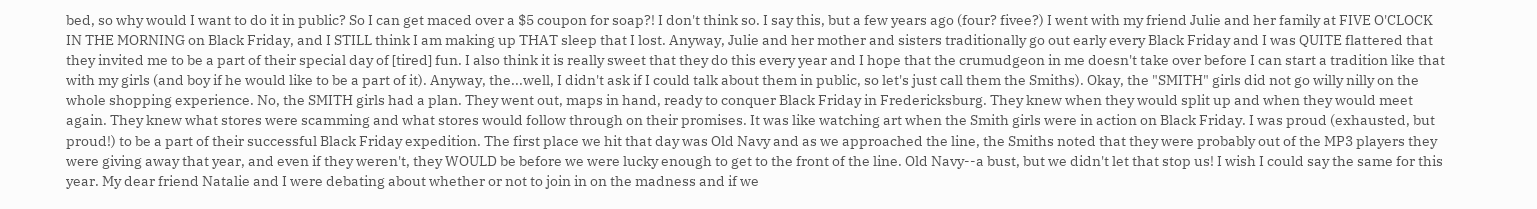bed, so why would I want to do it in public? So I can get maced over a $5 coupon for soap?! I don't think so. I say this, but a few years ago (four? fivee?) I went with my friend Julie and her family at FIVE O'CLOCK IN THE MORNING on Black Friday, and I STILL think I am making up THAT sleep that I lost. Anyway, Julie and her mother and sisters traditionally go out early every Black Friday and I was QUITE flattered that they invited me to be a part of their special day of [tired] fun. I also think it is really sweet that they do this every year and I hope that the crumudgeon in me doesn't take over before I can start a tradition like that with my girls (and boy if he would like to be a part of it). Anyway, the...well, I didn't ask if I could talk about them in public, so let's just call them the Smiths). Okay, the "SMITH" girls did not go willy nilly on the whole shopping experience. No, the SMITH girls had a plan. They went out, maps in hand, ready to conquer Black Friday in Fredericksburg. They knew when they would split up and when they would meet again. They knew what stores were scamming and what stores would follow through on their promises. It was like watching art when the Smith girls were in action on Black Friday. I was proud (exhausted, but proud!) to be a part of their successful Black Friday expedition. The first place we hit that day was Old Navy and as we approached the line, the Smiths noted that they were probably out of the MP3 players they were giving away that year, and even if they weren't, they WOULD be before we were lucky enough to get to the front of the line. Old Navy--a bust, but we didn't let that stop us! I wish I could say the same for this year. My dear friend Natalie and I were debating about whether or not to join in on the madness and if we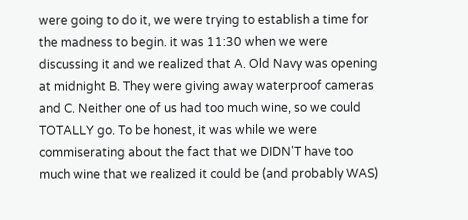were going to do it, we were trying to establish a time for the madness to begin. it was 11:30 when we were discussing it and we realized that A. Old Navy was opening at midnight B. They were giving away waterproof cameras and C. Neither one of us had too much wine, so we could TOTALLY go. To be honest, it was while we were commiserating about the fact that we DIDN'T have too much wine that we realized it could be (and probably WAS)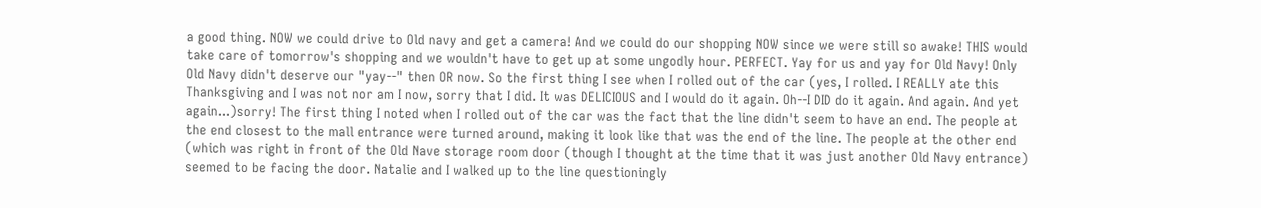a good thing. NOW we could drive to Old navy and get a camera! And we could do our shopping NOW since we were still so awake! THIS would take care of tomorrow's shopping and we wouldn't have to get up at some ungodly hour. PERFECT. Yay for us and yay for Old Navy! Only Old Navy didn't deserve our "yay--" then OR now. So the first thing I see when I rolled out of the car (yes, I rolled. I REALLY ate this Thanksgiving and I was not nor am I now, sorry that I did. It was DELICIOUS and I would do it again. Oh--I DID do it again. And again. And yet again...)sorry! The first thing I noted when I rolled out of the car was the fact that the line didn't seem to have an end. The people at the end closest to the mall entrance were turned around, making it look like that was the end of the line. The people at the other end (which was right in front of the Old Nave storage room door (though I thought at the time that it was just another Old Navy entrance) seemed to be facing the door. Natalie and I walked up to the line questioningly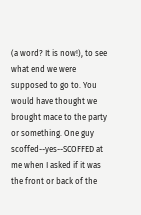(a word? It is now!), to see what end we were supposed to go to. You would have thought we brought mace to the party or something. One guy scoffed--yes--SCOFFED at me when I asked if it was the front or back of the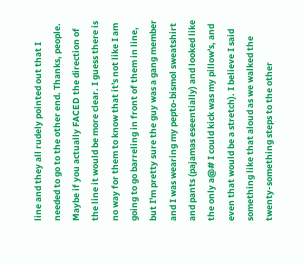line and they all rudely pointed out that I needed to go to the other end. Thanks, people. Maybe if you actually FACED the direction of the line it would be more clear. I guess there is no way for them to know that it's not like I am going to go barreling in front of them in line, but I'm pretty sure the guy was a gang member and I was wearing my pepto-bismol sweatshirt and pants (pajamas eseentially) and looked like the only a@# I could kick was my pillow's, and even that would be a stretch). I believe I said something like that aloud as we walked the twenty-something steps to the other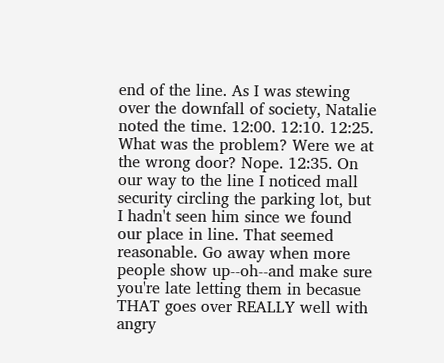end of the line. As I was stewing over the downfall of society, Natalie noted the time. 12:00. 12:10. 12:25. What was the problem? Were we at the wrong door? Nope. 12:35. On our way to the line I noticed mall security circling the parking lot, but I hadn't seen him since we found our place in line. That seemed reasonable. Go away when more people show up--oh--and make sure you're late letting them in becasue THAT goes over REALLY well with angry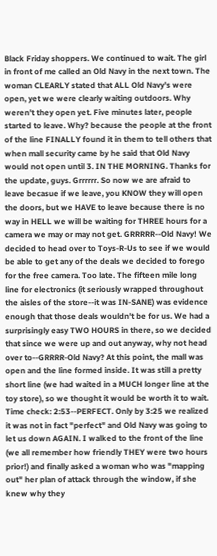Black Friday shoppers. We continued to wait. The girl in front of me called an Old Navy in the next town. The woman CLEARLY stated that ALL Old Navy's were open, yet we were clearly waiting outdoors. Why weren't they open yet. Five minutes later, people started to leave. Why? because the people at the front of the line FINALLY found it in them to tell others that when mall security came by he said that Old Navy would not open until 3. IN THE MORNING. Thanks for the update, guys. Grrrrrr. So now we are afraid to leave becasue if we leave, you KNOW they will open the doors, but we HAVE to leave because there is no way in HELL we will be waiting for THREE hours for a camera we may or may not get. GRRRRR--Old Navy! We decided to head over to Toys-R-Us to see if we would be able to get any of the deals we decided to forego for the free camera. Too late. The fifteen mile long line for electronics (it seriously wrapped throughout the aisles of the store--it was IN-SANE) was evidence enough that those deals wouldn't be for us. We had a surprisingly easy TWO HOURS in there, so we decided that since we were up and out anyway, why not head over to--GRRRR-Old Navy? At this point, the mall was open and the line formed inside. It was still a pretty short line (we had waited in a MUCH longer line at the toy store), so we thought it would be worth it to wait. Time check: 2:53--PERFECT. Only by 3:25 we realized it was not in fact "perfect" and Old Navy was going to let us down AGAIN. I walked to the front of the line (we all remember how friendly THEY were two hours prior!) and finally asked a woman who was "mapping out" her plan of attack through the window, if she knew why they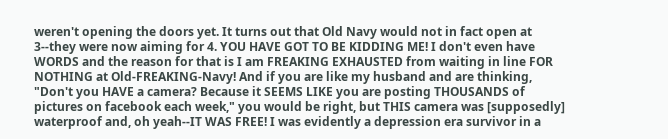weren't opening the doors yet. It turns out that Old Navy would not in fact open at 3--they were now aiming for 4. YOU HAVE GOT TO BE KIDDING ME! I don't even have WORDS and the reason for that is I am FREAKING EXHAUSTED from waiting in line FOR NOTHING at Old-FREAKING-Navy! And if you are like my husband and are thinking, "Don't you HAVE a camera? Because it SEEMS LIKE you are posting THOUSANDS of pictures on facebook each week," you would be right, but THIS camera was [supposedly] waterproof and, oh yeah--IT WAS FREE! I was evidently a depression era survivor in a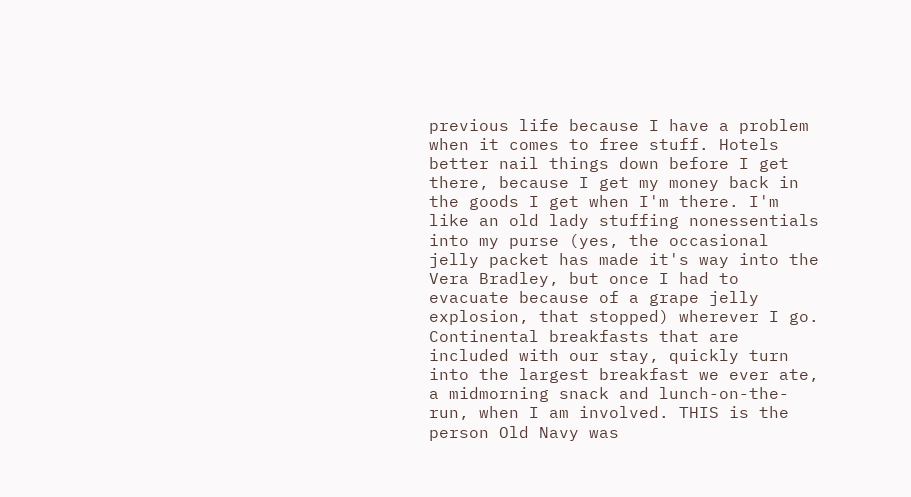previous life because I have a problem when it comes to free stuff. Hotels better nail things down before I get there, because I get my money back in the goods I get when I'm there. I'm like an old lady stuffing nonessentials into my purse (yes, the occasional jelly packet has made it's way into the Vera Bradley, but once I had to evacuate because of a grape jelly explosion, that stopped) wherever I go. Continental breakfasts that are included with our stay, quickly turn into the largest breakfast we ever ate, a midmorning snack and lunch-on-the-run, when I am involved. THIS is the person Old Navy was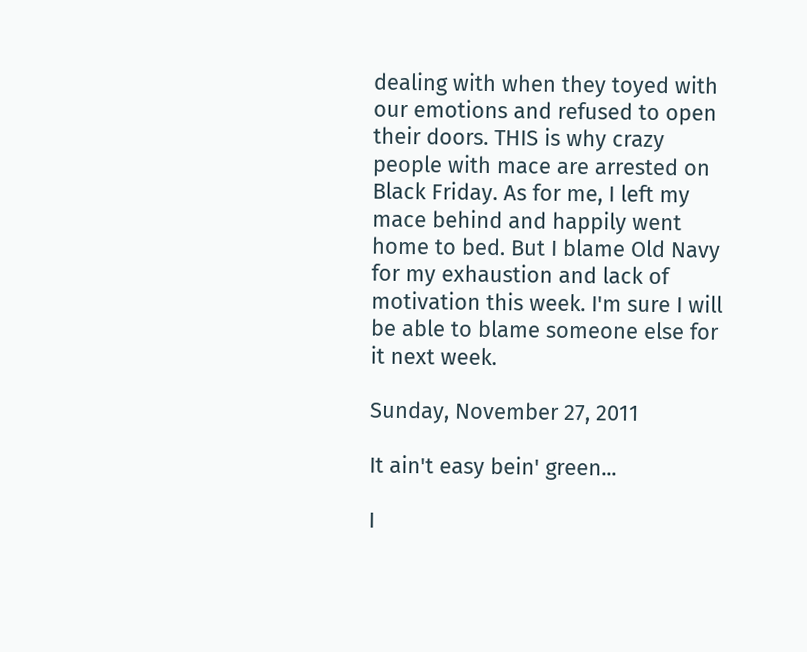dealing with when they toyed with our emotions and refused to open their doors. THIS is why crazy people with mace are arrested on Black Friday. As for me, I left my mace behind and happily went home to bed. But I blame Old Navy for my exhaustion and lack of motivation this week. I'm sure I will be able to blame someone else for it next week.

Sunday, November 27, 2011

It ain't easy bein' green...

I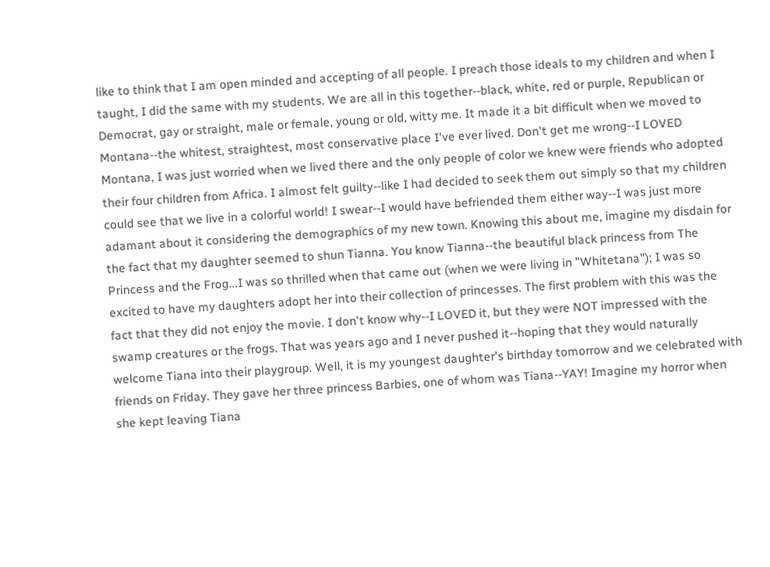like to think that I am open minded and accepting of all people. I preach those ideals to my children and when I taught, I did the same with my students. We are all in this together--black, white, red or purple, Republican or Democrat, gay or straight, male or female, young or old, witty me. It made it a bit difficult when we moved to Montana--the whitest, straightest, most conservative place I've ever lived. Don't get me wrong--I LOVED Montana, I was just worried when we lived there and the only people of color we knew were friends who adopted their four children from Africa. I almost felt guilty--like I had decided to seek them out simply so that my children could see that we live in a colorful world! I swear--I would have befriended them either way--I was just more adamant about it considering the demographics of my new town. Knowing this about me, imagine my disdain for the fact that my daughter seemed to shun Tianna. You know Tianna--the beautiful black princess from The Princess and the Frog...I was so thrilled when that came out (when we were living in "Whitetana"); I was so excited to have my daughters adopt her into their collection of princesses. The first problem with this was the fact that they did not enjoy the movie. I don't know why--I LOVED it, but they were NOT impressed with the swamp creatures or the frogs. That was years ago and I never pushed it--hoping that they would naturally welcome Tiana into their playgroup. Well, it is my youngest daughter's birthday tomorrow and we celebrated with friends on Friday. They gave her three princess Barbies, one of whom was Tiana--YAY! Imagine my horror when she kept leaving Tiana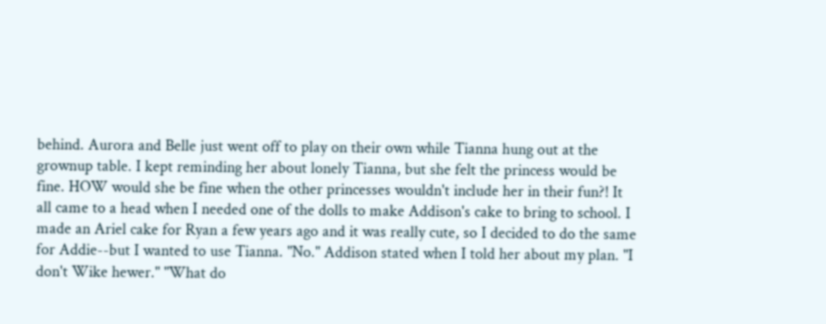behind. Aurora and Belle just went off to play on their own while Tianna hung out at the grownup table. I kept reminding her about lonely Tianna, but she felt the princess would be fine. HOW would she be fine when the other princesses wouldn't include her in their fun?! It all came to a head when I needed one of the dolls to make Addison's cake to bring to school. I made an Ariel cake for Ryan a few years ago and it was really cute, so I decided to do the same for Addie--but I wanted to use Tianna. "No." Addison stated when I told her about my plan. "I don't Wike hewer." "What do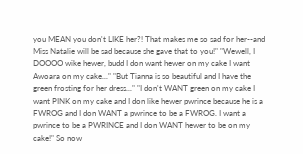you MEAN you don't LIKE her?! That makes me so sad for her--and Miss Natalie will be sad because she gave that to you!" "Wewell, I DOOOO wike hewer, budd I don want hewer on my cake I want Awoara on my cake..." "But Tianna is so beautiful and I have the green frosting for her dress..." "I don't WANT green on my cake I want PINK on my cake and I don like hewer pwrince because he is a FWROG and I don WANT a pwrince to be a FWROG. I want a pwrince to be a PWRINCE and I don WANT hewer to be on my cake!" So now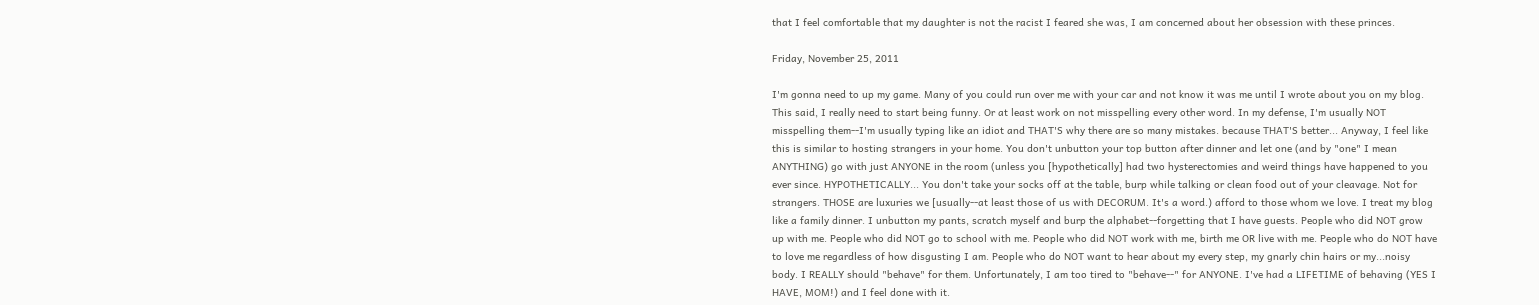that I feel comfortable that my daughter is not the racist I feared she was, I am concerned about her obsession with these princes.

Friday, November 25, 2011

I'm gonna need to up my game. Many of you could run over me with your car and not know it was me until I wrote about you on my blog. This said, I really need to start being funny. Or at least work on not misspelling every other word. In my defense, I'm usually NOT misspelling them--I'm usually typing like an idiot and THAT'S why there are so many mistakes. because THAT'S better... Anyway, I feel like this is similar to hosting strangers in your home. You don't unbutton your top button after dinner and let one (and by "one" I mean ANYTHING) go with just ANYONE in the room (unless you [hypothetically] had two hysterectomies and weird things have happened to you ever since. HYPOTHETICALLY... You don't take your socks off at the table, burp while talking or clean food out of your cleavage. Not for strangers. THOSE are luxuries we [usually--at least those of us with DECORUM. It's a word.) afford to those whom we love. I treat my blog like a family dinner. I unbutton my pants, scratch myself and burp the alphabet--forgetting that I have guests. People who did NOT grow up with me. People who did NOT go to school with me. People who did NOT work with me, birth me OR live with me. People who do NOT have to love me regardless of how disgusting I am. People who do NOT want to hear about my every step, my gnarly chin hairs or my...noisy body. I REALLY should "behave" for them. Unfortunately, I am too tired to "behave--" for ANYONE. I've had a LIFETIME of behaving (YES I HAVE, MOM!) and I feel done with it.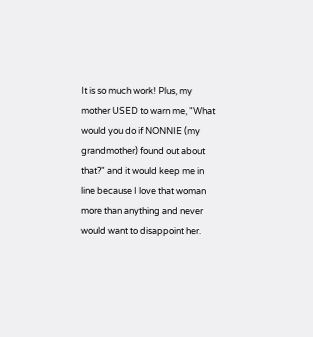It is so much work! Plus, my mother USED to warn me, "What would you do if NONNIE (my grandmother) found out about that?" and it would keep me in line because I love that woman more than anything and never would want to disappoint her.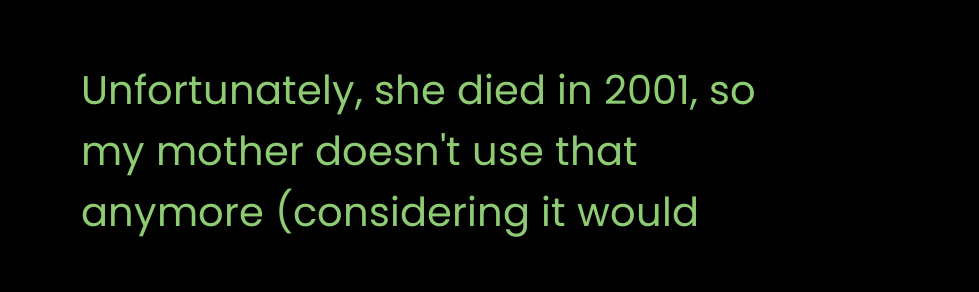Unfortunately, she died in 2001, so my mother doesn't use that anymore (considering it would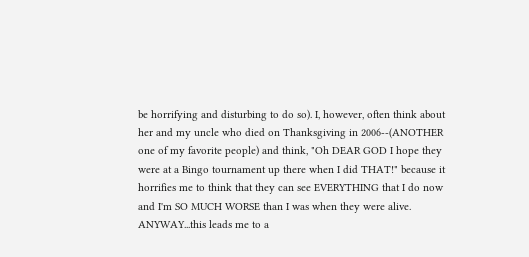be horrifying and disturbing to do so). I, however, often think about her and my uncle who died on Thanksgiving in 2006--(ANOTHER one of my favorite people) and think, "Oh DEAR GOD I hope they were at a Bingo tournament up there when I did THAT!" because it horrifies me to think that they can see EVERYTHING that I do now and I'm SO MUCH WORSE than I was when they were alive. ANYWAY...this leads me to a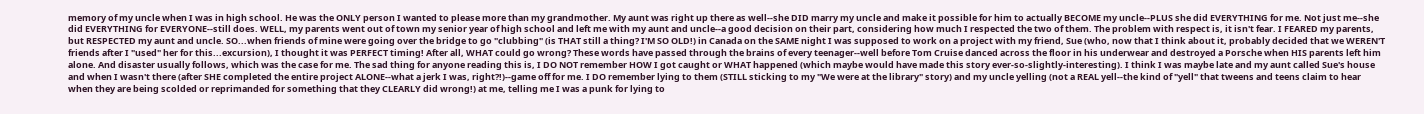memory of my uncle when I was in high school. He was the ONLY person I wanted to please more than my grandmother. My aunt was right up there as well--she DID marry my uncle and make it possible for him to actually BECOME my uncle--PLUS she did EVERYTHING for me. Not just me--she did EVERYTHING for EVERYONE--still does. WELL, my parents went out of town my senior year of high school and left me with my aunt and uncle--a good decision on their part, considering how much I respected the two of them. The problem with respect is, it isn't fear. I FEARED my parents, but RESPECTED my aunt and uncle. SO...when friends of mine were going over the bridge to go "clubbing" (is THAT still a thing? I'M SO OLD!) in Canada on the SAME night I was supposed to work on a project with my friend, Sue (who, now that I think about it, probably decided that we WEREN'T friends after I "used" her for this...excursion), I thought it was PERFECT timing! After all, WHAT could go wrong? These words have passed through the brains of every teenager--well before Tom Cruise danced across the floor in his underwear and destroyed a Porsche when HIS parents left him alone. And disaster usually follows, which was the case for me. The sad thing for anyone reading this is, I DO NOT remember HOW I got caught or WHAT happened (which maybe would have made this story ever-so-slightly-interesting). I think I was maybe late and my aunt called Sue's house and when I wasn't there (after SHE completed the entire project ALONE--what a jerk I was, right?!)--game off for me. I DO remember lying to them (STILL sticking to my "We were at the library" story) and my uncle yelling (not a REAL yell--the kind of "yell" that tweens and teens claim to hear when they are being scolded or reprimanded for something that they CLEARLY did wrong!) at me, telling me I was a punk for lying to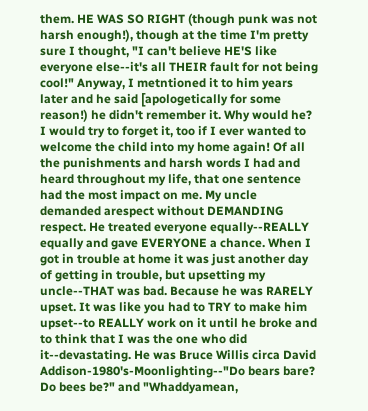them. HE WAS SO RIGHT (though punk was not harsh enough!), though at the time I'm pretty sure I thought, "I can't believe HE'S like everyone else--it's all THEIR fault for not being cool!" Anyway, I metntioned it to him years later and he said [apologetically for some reason!) he didn't remember it. Why would he? I would try to forget it, too if I ever wanted to welcome the child into my home again! Of all the punishments and harsh words I had and heard throughout my life, that one sentence had the most impact on me. My uncle demanded arespect without DEMANDING respect. He treated everyone equally--REALLY equally and gave EVERYONE a chance. When I got in trouble at home it was just another day of getting in trouble, but upsetting my uncle--THAT was bad. Because he was RARELY upset. It was like you had to TRY to make him upset--to REALLY work on it until he broke and to think that I was the one who did it--devastating. He was Bruce Willis circa David Addison-1980's-Moonlighting--"Do bears bare? Do bees be?" and "Whaddyamean,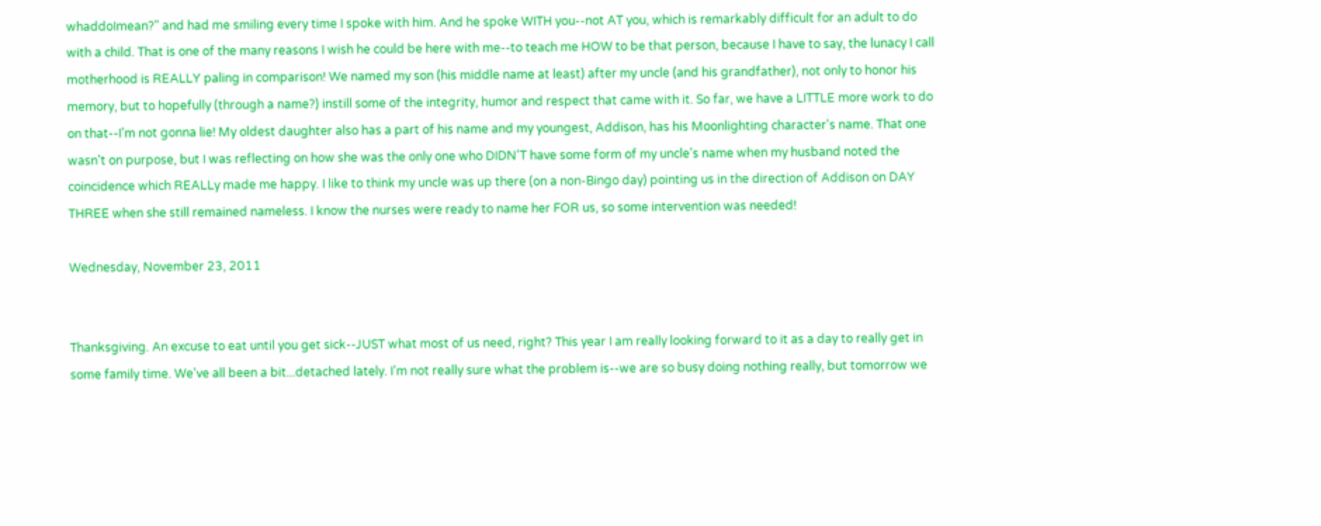whaddoImean?" and had me smiling every time I spoke with him. And he spoke WITH you--not AT you, which is remarkably difficult for an adult to do with a child. That is one of the many reasons I wish he could be here with me--to teach me HOW to be that person, because I have to say, the lunacy I call motherhood is REALLY paling in comparison! We named my son (his middle name at least) after my uncle (and his grandfather), not only to honor his memory, but to hopefully (through a name?) instill some of the integrity, humor and respect that came with it. So far, we have a LITTLE more work to do on that--I'm not gonna lie! My oldest daughter also has a part of his name and my youngest, Addison, has his Moonlighting character's name. That one wasn't on purpose, but I was reflecting on how she was the only one who DIDN'T have some form of my uncle's name when my husband noted the coincidence which REALLy made me happy. I like to think my uncle was up there (on a non-Bingo day) pointing us in the direction of Addison on DAY THREE when she still remained nameless. I know the nurses were ready to name her FOR us, so some intervention was needed!

Wednesday, November 23, 2011


Thanksgiving. An excuse to eat until you get sick--JUST what most of us need, right? This year I am really looking forward to it as a day to really get in some family time. We've all been a bit...detached lately. I'm not really sure what the problem is--we are so busy doing nothing really, but tomorrow we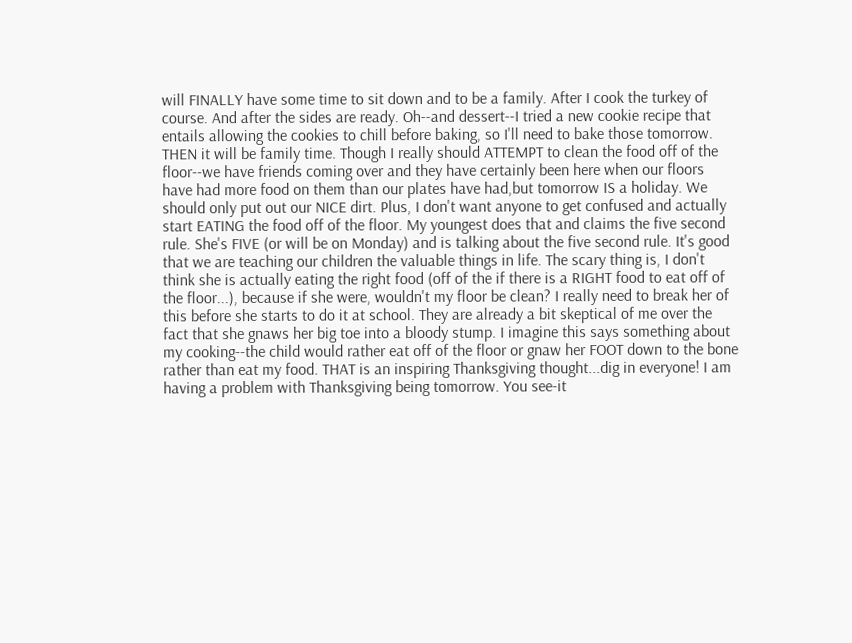will FINALLY have some time to sit down and to be a family. After I cook the turkey of course. And after the sides are ready. Oh--and dessert--I tried a new cookie recipe that entails allowing the cookies to chill before baking, so I'll need to bake those tomorrow. THEN it will be family time. Though I really should ATTEMPT to clean the food off of the floor--we have friends coming over and they have certainly been here when our floors have had more food on them than our plates have had,but tomorrow IS a holiday. We should only put out our NICE dirt. Plus, I don't want anyone to get confused and actually start EATING the food off of the floor. My youngest does that and claims the five second rule. She's FIVE (or will be on Monday) and is talking about the five second rule. It's good that we are teaching our children the valuable things in life. The scary thing is, I don't think she is actually eating the right food (off of the if there is a RIGHT food to eat off of the floor...), because if she were, wouldn't my floor be clean? I really need to break her of this before she starts to do it at school. They are already a bit skeptical of me over the fact that she gnaws her big toe into a bloody stump. I imagine this says something about my cooking--the child would rather eat off of the floor or gnaw her FOOT down to the bone rather than eat my food. THAT is an inspiring Thanksgiving thought...dig in everyone! I am having a problem with Thanksgiving being tomorrow. You see-it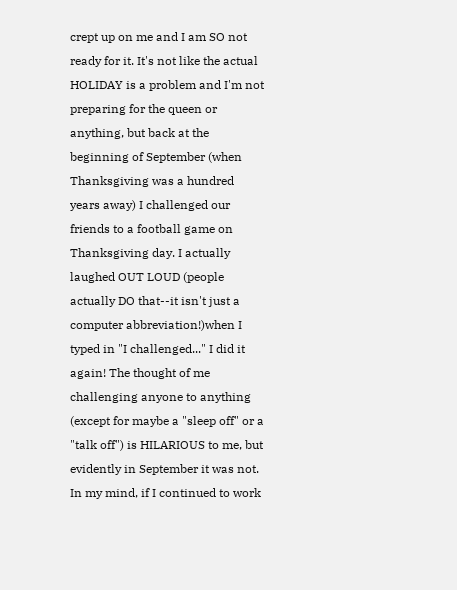crept up on me and I am SO not ready for it. It's not like the actual HOLIDAY is a problem and I'm not preparing for the queen or anything, but back at the beginning of September (when Thanksgiving was a hundred years away) I challenged our friends to a football game on Thanksgiving day. I actually laughed OUT LOUD (people actually DO that--it isn't just a computer abbreviation!)when I typed in "I challenged..." I did it again! The thought of me challenging anyone to anything (except for maybe a "sleep off" or a "talk off") is HILARIOUS to me, but evidently in September it was not. In my mind, if I continued to work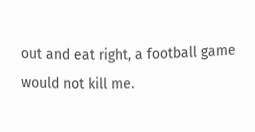out and eat right, a football game would not kill me.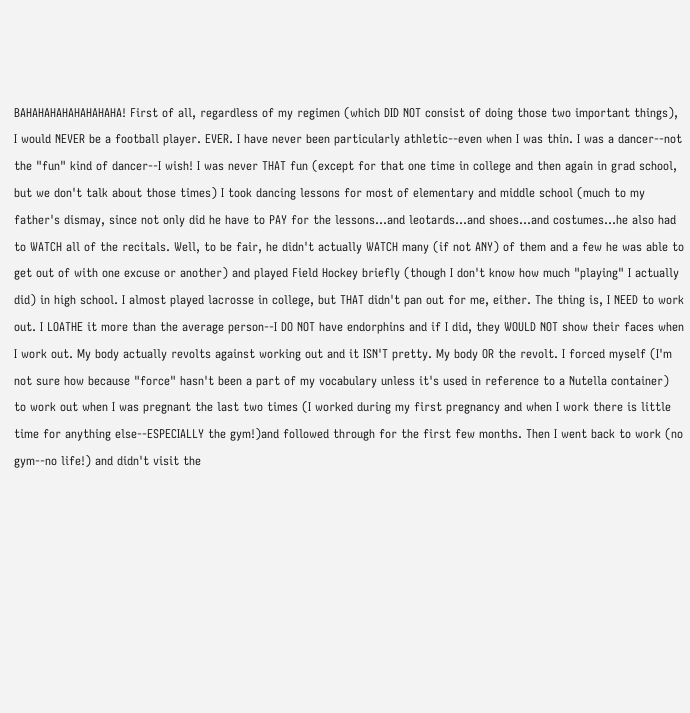BAHAHAHAHAHAHAHAHA! First of all, regardless of my regimen (which DID NOT consist of doing those two important things), I would NEVER be a football player. EVER. I have never been particularly athletic--even when I was thin. I was a dancer--not the "fun" kind of dancer--I wish! I was never THAT fun (except for that one time in college and then again in grad school, but we don't talk about those times) I took dancing lessons for most of elementary and middle school (much to my father's dismay, since not only did he have to PAY for the lessons...and leotards...and shoes...and costumes...he also had to WATCH all of the recitals. Well, to be fair, he didn't actually WATCH many (if not ANY) of them and a few he was able to get out of with one excuse or another) and played Field Hockey briefly (though I don't know how much "playing" I actually did) in high school. I almost played lacrosse in college, but THAT didn't pan out for me, either. The thing is, I NEED to work out. I LOATHE it more than the average person--I DO NOT have endorphins and if I did, they WOULD NOT show their faces when I work out. My body actually revolts against working out and it ISN'T pretty. My body OR the revolt. I forced myself (I'm not sure how because "force" hasn't been a part of my vocabulary unless it's used in reference to a Nutella container) to work out when I was pregnant the last two times (I worked during my first pregnancy and when I work there is little time for anything else--ESPECIALLY the gym!)and followed through for the first few months. Then I went back to work (no gym--no life!) and didn't visit the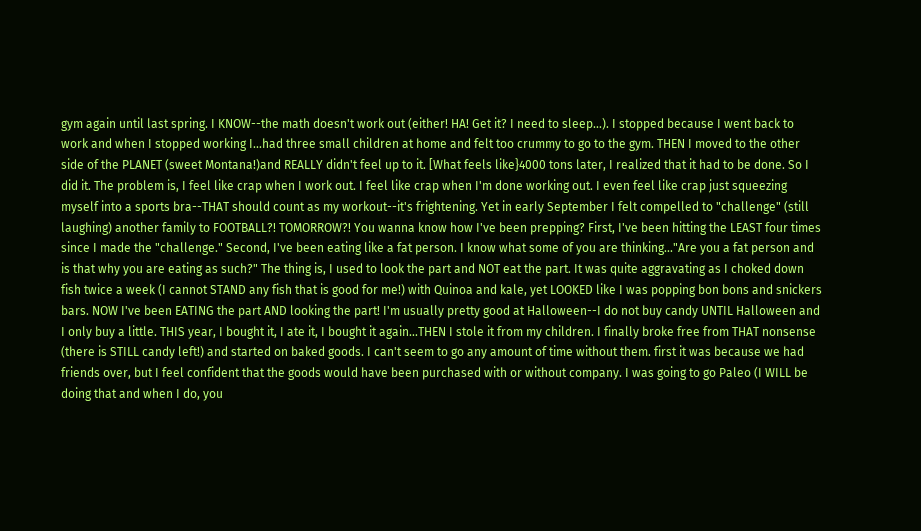gym again until last spring. I KNOW--the math doesn't work out (either! HA! Get it? I need to sleep...). I stopped because I went back to work and when I stopped working I...had three small children at home and felt too crummy to go to the gym. THEN I moved to the other side of the PLANET (sweet Montana!)and REALLY didn't feel up to it. [What feels like}4000 tons later, I realized that it had to be done. So I did it. The problem is, I feel like crap when I work out. I feel like crap when I'm done working out. I even feel like crap just squeezing myself into a sports bra--THAT should count as my workout--it's frightening. Yet in early September I felt compelled to "challenge" (still laughing) another family to FOOTBALL?! TOMORROW?! You wanna know how I've been prepping? First, I've been hitting the LEAST four times since I made the "challenge." Second, I've been eating like a fat person. I know what some of you are thinking..."Are you a fat person and is that why you are eating as such?" The thing is, I used to look the part and NOT eat the part. It was quite aggravating as I choked down fish twice a week (I cannot STAND any fish that is good for me!) with Quinoa and kale, yet LOOKED like I was popping bon bons and snickers bars. NOW I've been EATING the part AND looking the part! I'm usually pretty good at Halloween--I do not buy candy UNTIL Halloween and I only buy a little. THIS year, I bought it, I ate it, I bought it again...THEN I stole it from my children. I finally broke free from THAT nonsense (there is STILL candy left!) and started on baked goods. I can't seem to go any amount of time without them. first it was because we had friends over, but I feel confident that the goods would have been purchased with or without company. I was going to go Paleo (I WILL be doing that and when I do, you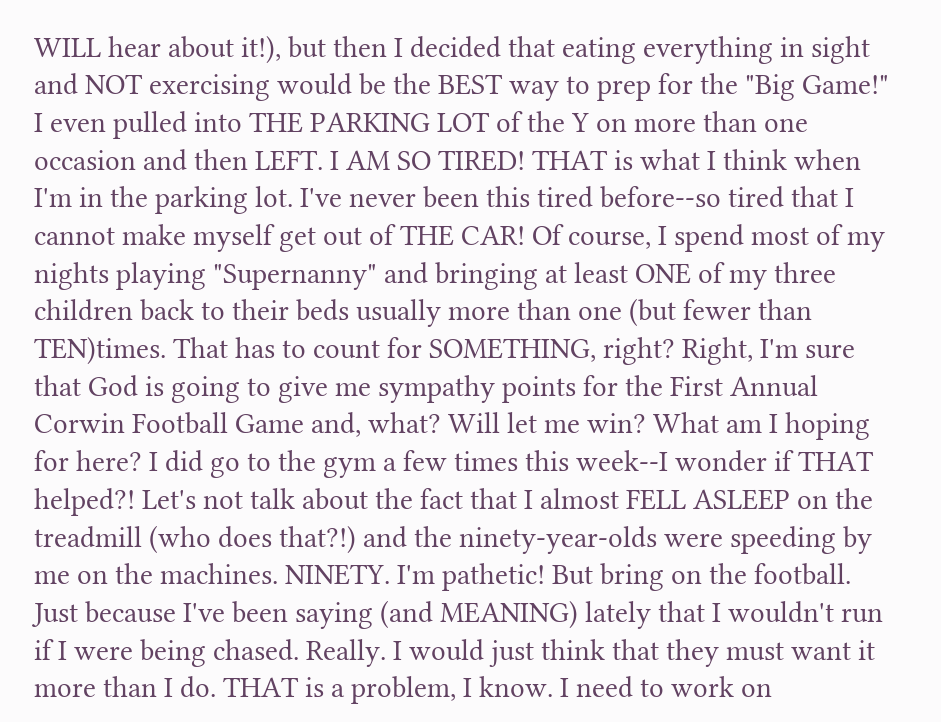WILL hear about it!), but then I decided that eating everything in sight and NOT exercising would be the BEST way to prep for the "Big Game!" I even pulled into THE PARKING LOT of the Y on more than one occasion and then LEFT. I AM SO TIRED! THAT is what I think when I'm in the parking lot. I've never been this tired before--so tired that I cannot make myself get out of THE CAR! Of course, I spend most of my nights playing "Supernanny" and bringing at least ONE of my three children back to their beds usually more than one (but fewer than TEN)times. That has to count for SOMETHING, right? Right, I'm sure that God is going to give me sympathy points for the First Annual Corwin Football Game and, what? Will let me win? What am I hoping for here? I did go to the gym a few times this week--I wonder if THAT helped?! Let's not talk about the fact that I almost FELL ASLEEP on the treadmill (who does that?!) and the ninety-year-olds were speeding by me on the machines. NINETY. I'm pathetic! But bring on the football. Just because I've been saying (and MEANING) lately that I wouldn't run if I were being chased. Really. I would just think that they must want it more than I do. THAT is a problem, I know. I need to work on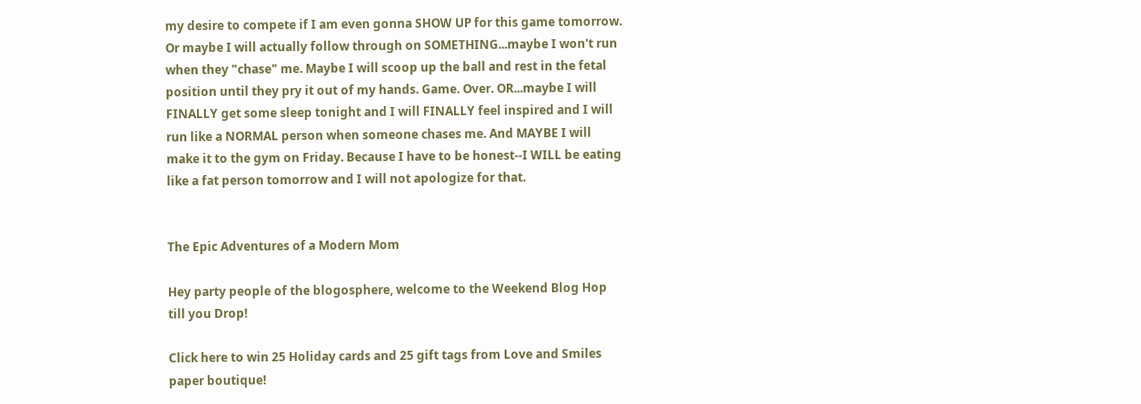my desire to compete if I am even gonna SHOW UP for this game tomorrow. Or maybe I will actually follow through on SOMETHING...maybe I won't run when they "chase" me. Maybe I will scoop up the ball and rest in the fetal position until they pry it out of my hands. Game. Over. OR...maybe I will FINALLY get some sleep tonight and I will FINALLY feel inspired and I will run like a NORMAL person when someone chases me. And MAYBE I will make it to the gym on Friday. Because I have to be honest--I WILL be eating like a fat person tomorrow and I will not apologize for that.


The Epic Adventures of a Modern Mom

Hey party people of the blogosphere, welcome to the Weekend Blog Hop till you Drop!

Click here to win 25 Holiday cards and 25 gift tags from Love and Smiles paper boutique!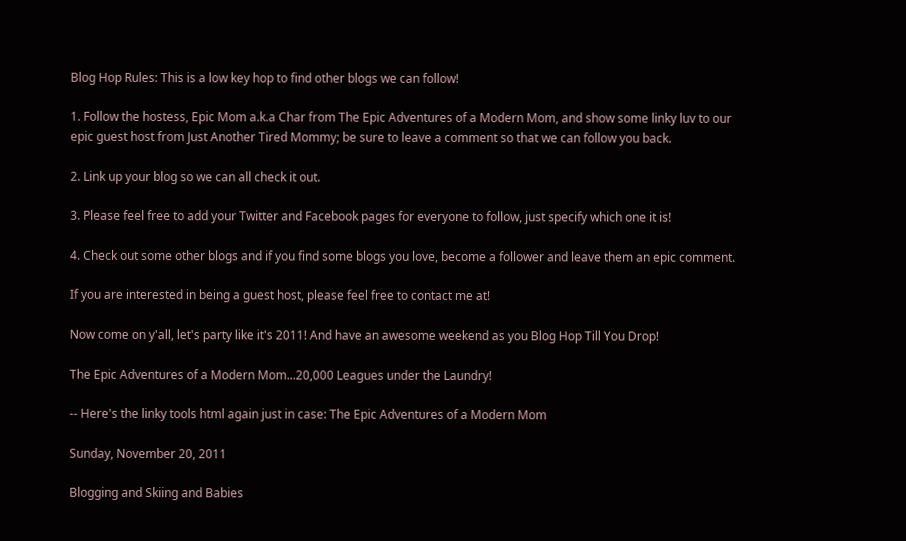Blog Hop Rules: This is a low key hop to find other blogs we can follow!

1. Follow the hostess, Epic Mom a.k.a Char from The Epic Adventures of a Modern Mom, and show some linky luv to our epic guest host from Just Another Tired Mommy; be sure to leave a comment so that we can follow you back.

2. Link up your blog so we can all check it out.

3. Please feel free to add your Twitter and Facebook pages for everyone to follow, just specify which one it is!

4. Check out some other blogs and if you find some blogs you love, become a follower and leave them an epic comment.

If you are interested in being a guest host, please feel free to contact me at!

Now come on y'all, let's party like it's 2011! And have an awesome weekend as you Blog Hop Till You Drop!

The Epic Adventures of a Modern Mom...20,000 Leagues under the Laundry!

-- Here's the linky tools html again just in case: The Epic Adventures of a Modern Mom

Sunday, November 20, 2011

Blogging and Skiing and Babies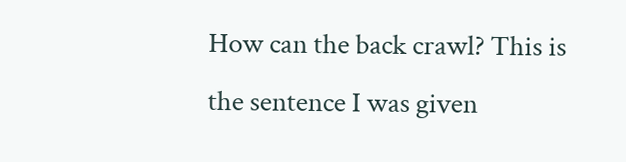How can the back crawl? This is the sentence I was given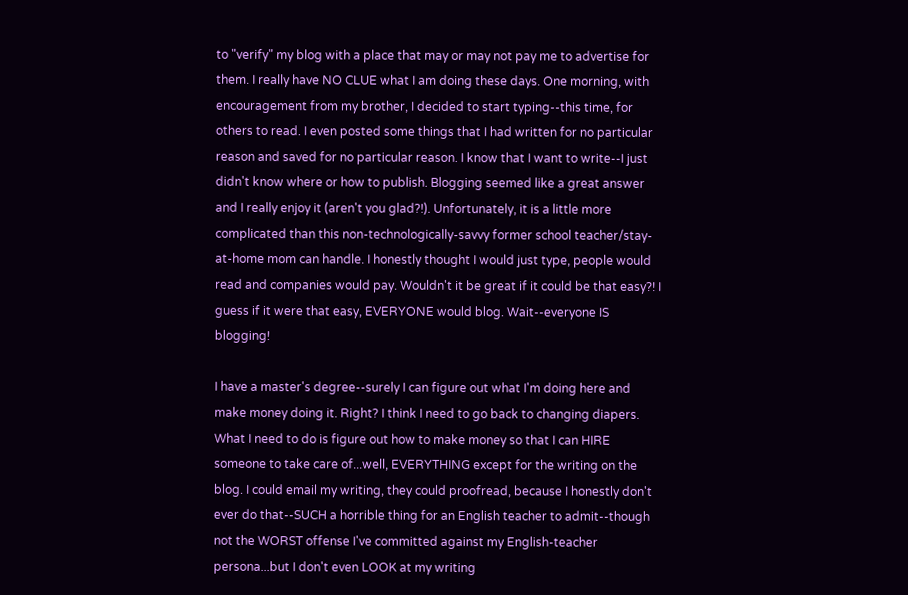to "verify" my blog with a place that may or may not pay me to advertise for them. I really have NO CLUE what I am doing these days. One morning, with encouragement from my brother, I decided to start typing--this time, for others to read. I even posted some things that I had written for no particular reason and saved for no particular reason. I know that I want to write--I just didn't know where or how to publish. Blogging seemed like a great answer and I really enjoy it (aren't you glad?!). Unfortunately, it is a little more complicated than this non-technologically-savvy former school teacher/stay-at-home mom can handle. I honestly thought I would just type, people would read and companies would pay. Wouldn't it be great if it could be that easy?! I guess if it were that easy, EVERYONE would blog. Wait--everyone IS blogging!

I have a master's degree--surely I can figure out what I'm doing here and make money doing it. Right? I think I need to go back to changing diapers. What I need to do is figure out how to make money so that I can HIRE someone to take care of...well, EVERYTHING except for the writing on the blog. I could email my writing, they could proofread, because I honestly don't ever do that--SUCH a horrible thing for an English teacher to admit--though not the WORST offense I've committed against my English-teacher persona...but I don't even LOOK at my writing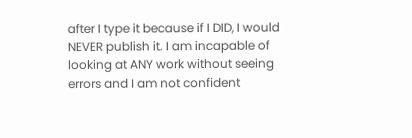after I type it because if I DID, I would NEVER publish it. I am incapable of looking at ANY work without seeing errors and I am not confident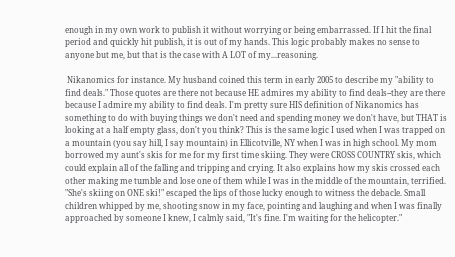enough in my own work to publish it without worrying or being embarrassed. If I hit the final period and quickly hit publish, it is out of my hands. This logic probably makes no sense to anyone but me, but that is the case with A LOT of my...reasoning.

 Nikanomics for instance. My husband coined this term in early 2005 to describe my "ability to find deals." Those quotes are there not because HE admires my ability to find deals--they are there because I admire my ability to find deals. I'm pretty sure HIS definition of Nikanomics has something to do with buying things we don't need and spending money we don't have, but THAT is looking at a half empty glass, don't you think? This is the same logic I used when I was trapped on a mountain (you say hill, I say mountain) in Ellicotville, NY when I was in high school. My mom borrowed my aunt's skis for me for my first time skiing. They were CROSS COUNTRY skis, which could explain all of the falling and tripping and crying. It also explains how my skis crossed each other making me tumble and lose one of them while I was in the middle of the mountain, terrified. "She's skiing on ONE ski!" escaped the lips of those lucky enough to witness the debacle. Small children whipped by me, shooting snow in my face, pointing and laughing and when I was finally approached by someone I knew, I calmly said, "It's fine. I'm waiting for the helicopter."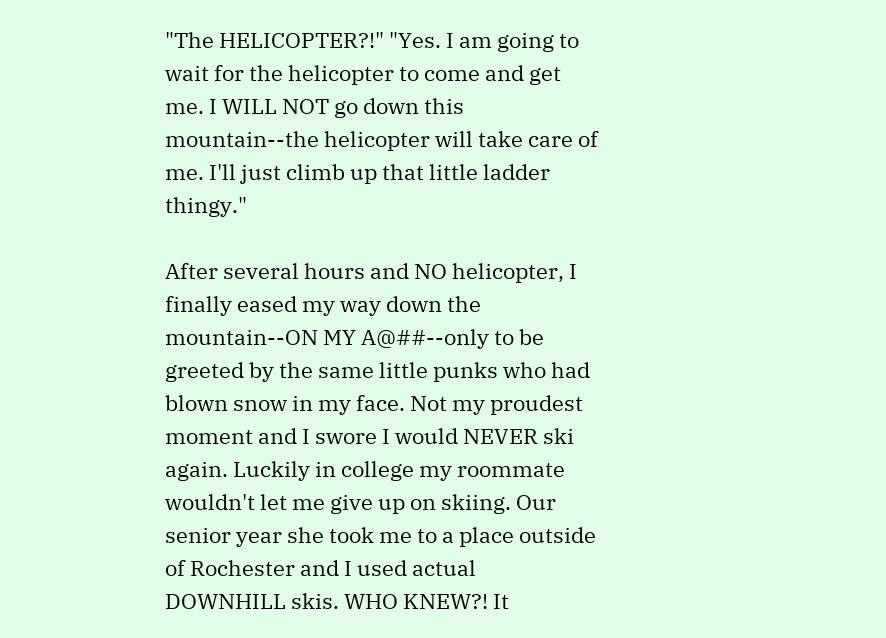"The HELICOPTER?!" "Yes. I am going to wait for the helicopter to come and get me. I WILL NOT go down this mountain--the helicopter will take care of me. I'll just climb up that little ladder thingy."

After several hours and NO helicopter, I finally eased my way down the mountain--ON MY A@##--only to be greeted by the same little punks who had blown snow in my face. Not my proudest moment and I swore I would NEVER ski again. Luckily in college my roommate wouldn't let me give up on skiing. Our senior year she took me to a place outside of Rochester and I used actual DOWNHILL skis. WHO KNEW?! It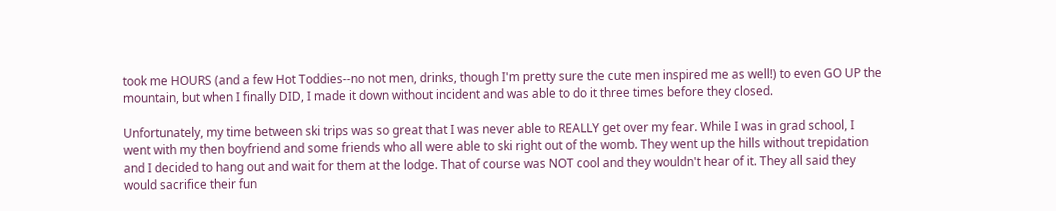took me HOURS (and a few Hot Toddies--no not men, drinks, though I'm pretty sure the cute men inspired me as well!) to even GO UP the mountain, but when I finally DID, I made it down without incident and was able to do it three times before they closed.

Unfortunately, my time between ski trips was so great that I was never able to REALLY get over my fear. While I was in grad school, I went with my then boyfriend and some friends who all were able to ski right out of the womb. They went up the hills without trepidation and I decided to hang out and wait for them at the lodge. That of course was NOT cool and they wouldn't hear of it. They all said they would sacrifice their fun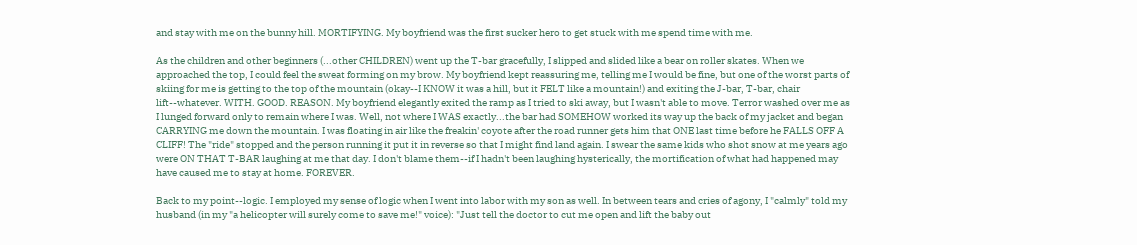and stay with me on the bunny hill. MORTIFYING. My boyfriend was the first sucker hero to get stuck with me spend time with me.

As the children and other beginners (...other CHILDREN) went up the T-bar gracefully, I slipped and slided like a bear on roller skates. When we approached the top, I could feel the sweat forming on my brow. My boyfriend kept reassuring me, telling me I would be fine, but one of the worst parts of skiing for me is getting to the top of the mountain (okay--I KNOW it was a hill, but it FELT like a mountain!) and exiting the J-bar, T-bar, chair lift--whatever. WITH. GOOD. REASON. My boyfriend elegantly exited the ramp as I tried to ski away, but I wasn't able to move. Terror washed over me as I lunged forward only to remain where I was. Well, not where I WAS exactly...the bar had SOMEHOW worked its way up the back of my jacket and began CARRYING me down the mountain. I was floating in air like the freakin' coyote after the road runner gets him that ONE last time before he FALLS OFF A CLIFF! The "ride" stopped and the person running it put it in reverse so that I might find land again. I swear the same kids who shot snow at me years ago were ON THAT T-BAR laughing at me that day. I don't blame them--if I hadn't been laughing hysterically, the mortification of what had happened may have caused me to stay at home. FOREVER.

Back to my point--logic. I employed my sense of logic when I went into labor with my son as well. In between tears and cries of agony, I "calmly" told my husband (in my "a helicopter will surely come to save me!" voice): "Just tell the doctor to cut me open and lift the baby out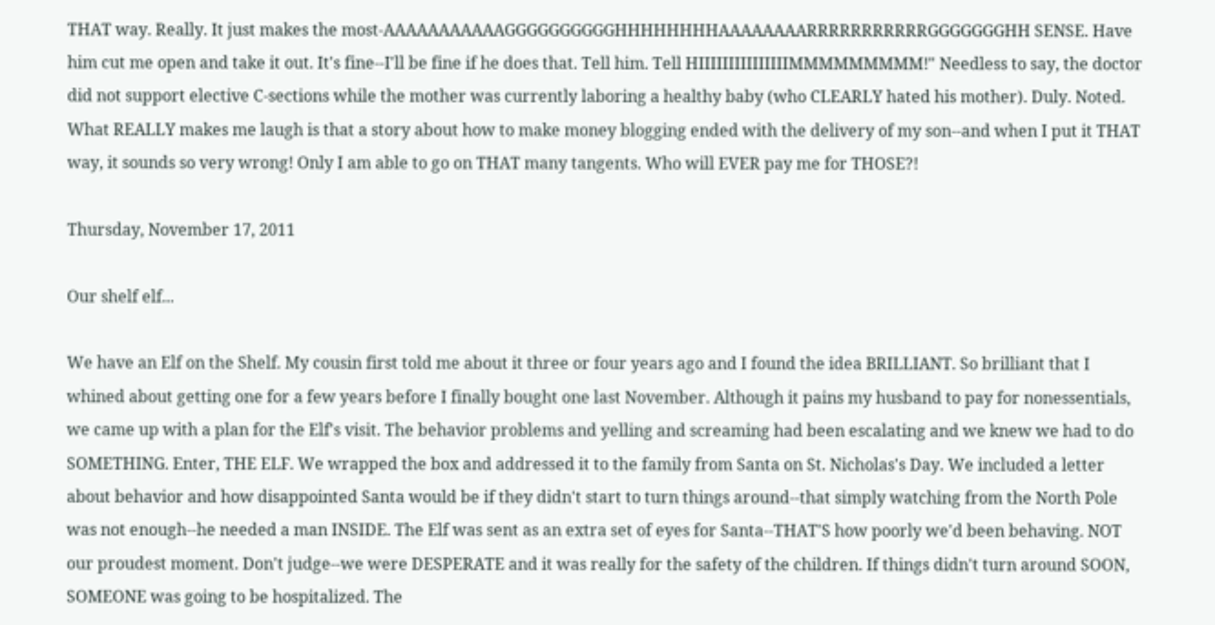THAT way. Really. It just makes the most-AAAAAAAAAAAGGGGGGGGGGHHHHHHHHAAAAAAAARRRRRRRRRRRGGGGGGGHH SENSE. Have him cut me open and take it out. It's fine--I'll be fine if he does that. Tell him. Tell HIIIIIIIIIIIIIIIMMMMMMMMM!" Needless to say, the doctor did not support elective C-sections while the mother was currently laboring a healthy baby (who CLEARLY hated his mother). Duly. Noted. What REALLY makes me laugh is that a story about how to make money blogging ended with the delivery of my son--and when I put it THAT way, it sounds so very wrong! Only I am able to go on THAT many tangents. Who will EVER pay me for THOSE?!

Thursday, November 17, 2011

Our shelf elf...

We have an Elf on the Shelf. My cousin first told me about it three or four years ago and I found the idea BRILLIANT. So brilliant that I whined about getting one for a few years before I finally bought one last November. Although it pains my husband to pay for nonessentials, we came up with a plan for the Elf's visit. The behavior problems and yelling and screaming had been escalating and we knew we had to do SOMETHING. Enter, THE ELF. We wrapped the box and addressed it to the family from Santa on St. Nicholas's Day. We included a letter about behavior and how disappointed Santa would be if they didn't start to turn things around--that simply watching from the North Pole was not enough--he needed a man INSIDE. The Elf was sent as an extra set of eyes for Santa--THAT'S how poorly we'd been behaving. NOT our proudest moment. Don't judge--we were DESPERATE and it was really for the safety of the children. If things didn't turn around SOON, SOMEONE was going to be hospitalized. The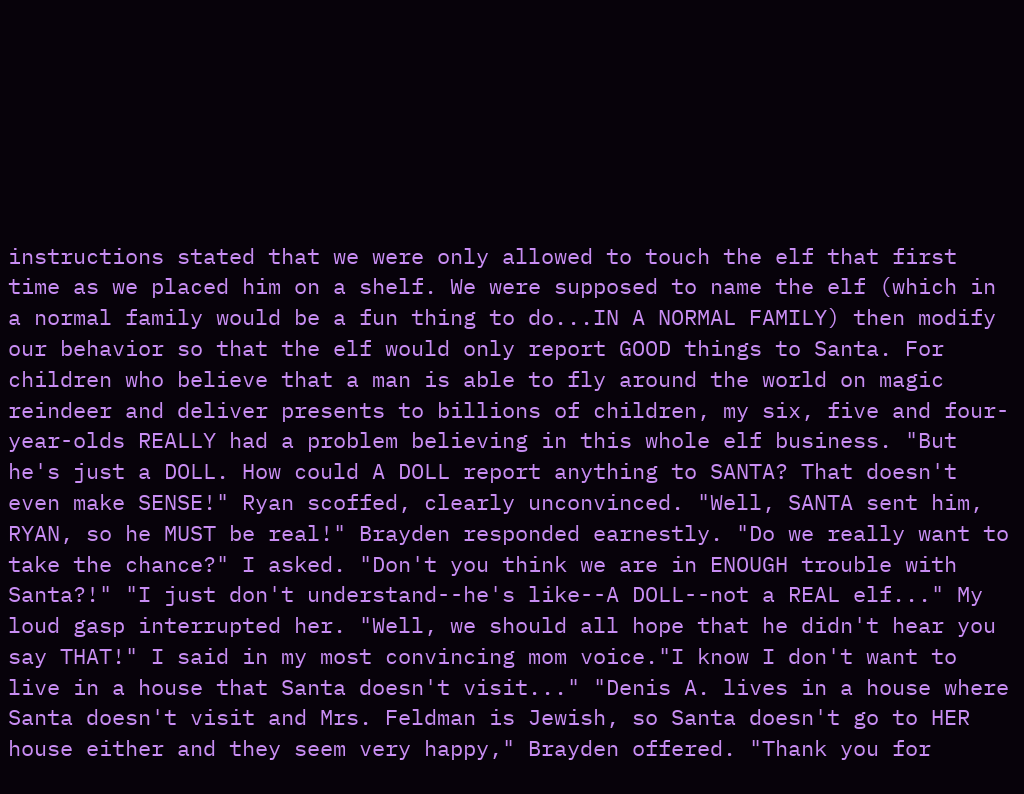instructions stated that we were only allowed to touch the elf that first time as we placed him on a shelf. We were supposed to name the elf (which in a normal family would be a fun thing to do...IN A NORMAL FAMILY) then modify our behavior so that the elf would only report GOOD things to Santa. For children who believe that a man is able to fly around the world on magic reindeer and deliver presents to billions of children, my six, five and four-year-olds REALLY had a problem believing in this whole elf business. "But he's just a DOLL. How could A DOLL report anything to SANTA? That doesn't even make SENSE!" Ryan scoffed, clearly unconvinced. "Well, SANTA sent him, RYAN, so he MUST be real!" Brayden responded earnestly. "Do we really want to take the chance?" I asked. "Don't you think we are in ENOUGH trouble with Santa?!" "I just don't understand--he's like--A DOLL--not a REAL elf..." My loud gasp interrupted her. "Well, we should all hope that he didn't hear you say THAT!" I said in my most convincing mom voice."I know I don't want to live in a house that Santa doesn't visit..." "Denis A. lives in a house where Santa doesn't visit and Mrs. Feldman is Jewish, so Santa doesn't go to HER house either and they seem very happy," Brayden offered. "Thank you for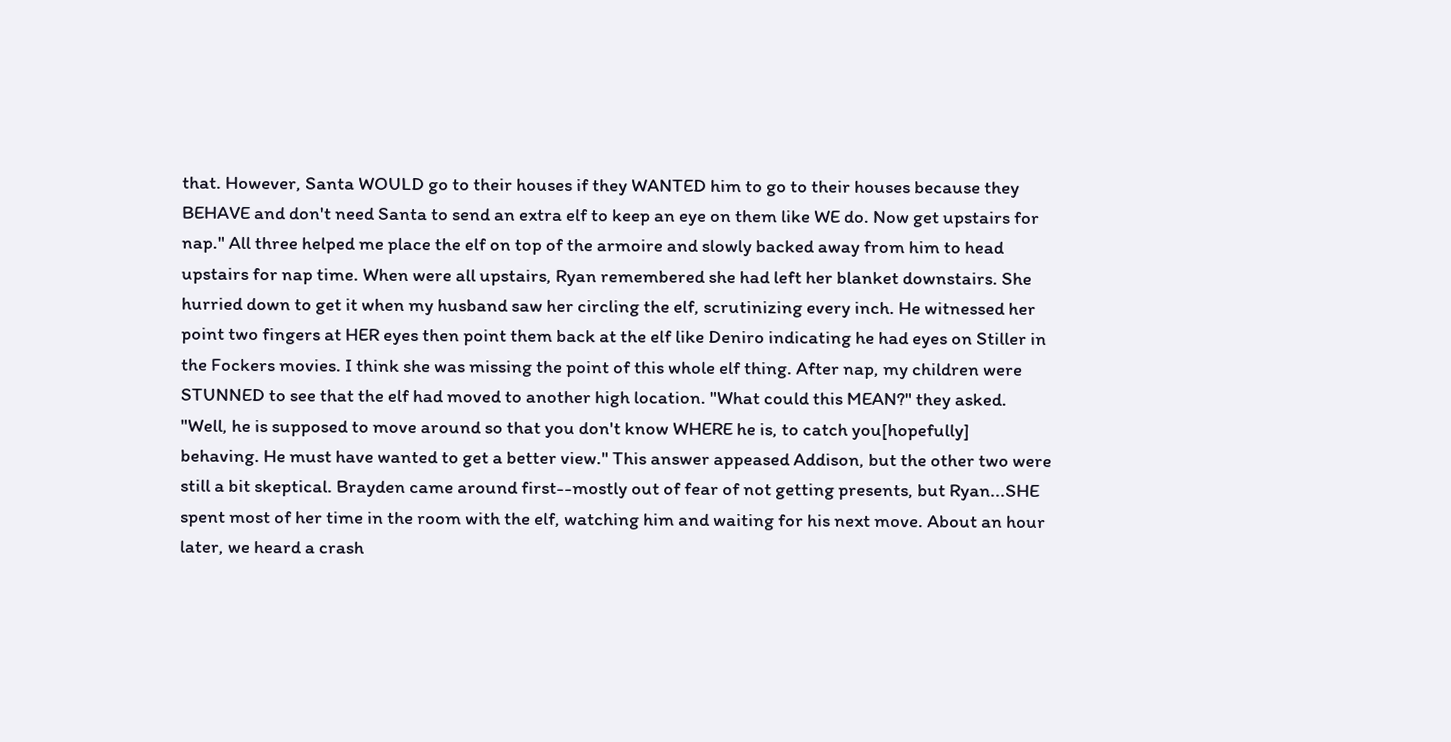that. However, Santa WOULD go to their houses if they WANTED him to go to their houses because they BEHAVE and don't need Santa to send an extra elf to keep an eye on them like WE do. Now get upstairs for nap." All three helped me place the elf on top of the armoire and slowly backed away from him to head upstairs for nap time. When were all upstairs, Ryan remembered she had left her blanket downstairs. She hurried down to get it when my husband saw her circling the elf, scrutinizing every inch. He witnessed her point two fingers at HER eyes then point them back at the elf like Deniro indicating he had eyes on Stiller in the Fockers movies. I think she was missing the point of this whole elf thing. After nap, my children were STUNNED to see that the elf had moved to another high location. "What could this MEAN?" they asked. "Well, he is supposed to move around so that you don't know WHERE he is, to catch you[hopefully] behaving. He must have wanted to get a better view." This answer appeased Addison, but the other two were still a bit skeptical. Brayden came around first--mostly out of fear of not getting presents, but Ryan...SHE spent most of her time in the room with the elf, watching him and waiting for his next move. About an hour later, we heard a crash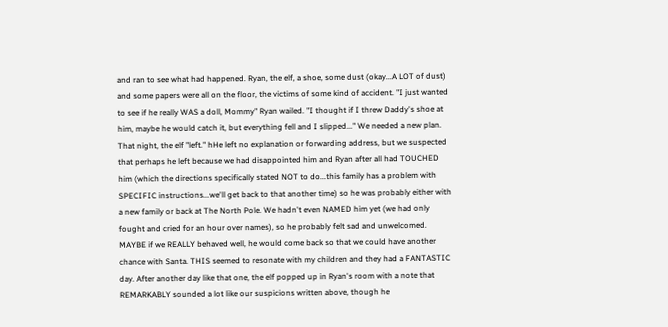and ran to see what had happened. Ryan, the elf, a shoe, some dust (okay...A LOT of dust) and some papers were all on the floor, the victims of some kind of accident. "I just wanted to see if he really WAS a doll, Mommy" Ryan wailed. "I thought if I threw Daddy's shoe at him, maybe he would catch it, but everything fell and I slipped..." We needed a new plan. That night, the elf "left." hHe left no explanation or forwarding address, but we suspected that perhaps he left because we had disappointed him and Ryan after all had TOUCHED him (which the directions specifically stated NOT to do...this family has a problem with SPECIFIC instructions...we'll get back to that another time) so he was probably either with a new family or back at The North Pole. We hadn't even NAMED him yet (we had only fought and cried for an hour over names), so he probably felt sad and unwelcomed. MAYBE if we REALLY behaved well, he would come back so that we could have another chance with Santa. THIS seemed to resonate with my children and they had a FANTASTIC day. After another day like that one, the elf popped up in Ryan's room with a note that REMARKABLY sounded a lot like our suspicions written above, though he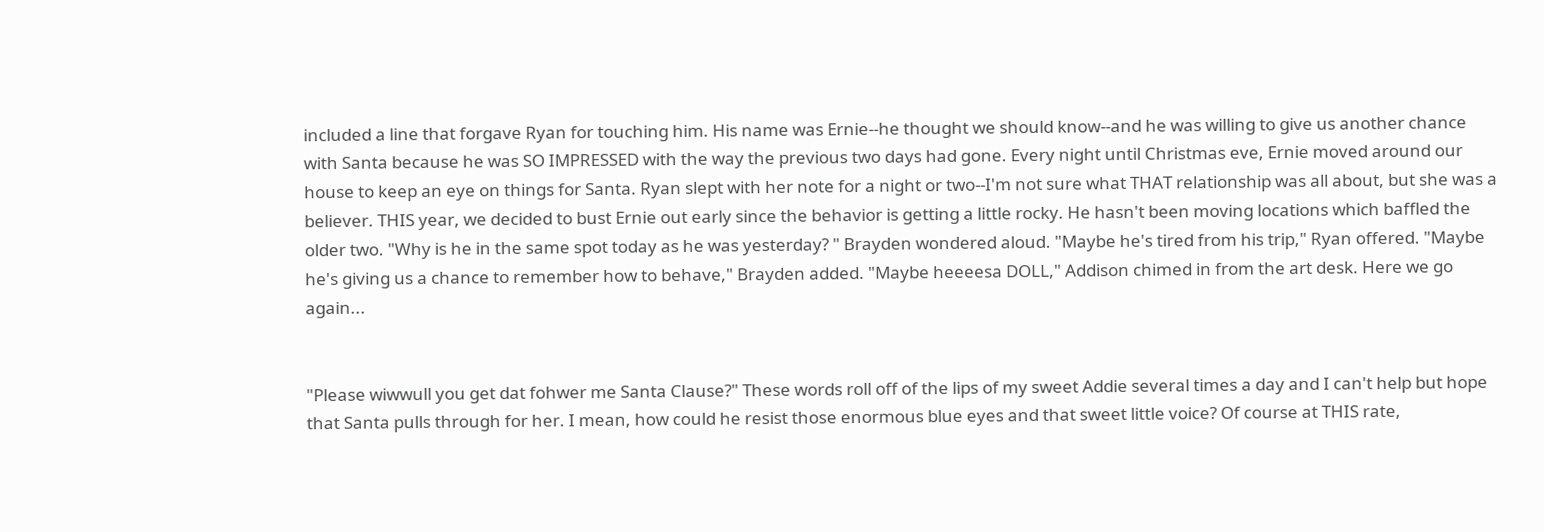included a line that forgave Ryan for touching him. His name was Ernie--he thought we should know--and he was willing to give us another chance with Santa because he was SO IMPRESSED with the way the previous two days had gone. Every night until Christmas eve, Ernie moved around our house to keep an eye on things for Santa. Ryan slept with her note for a night or two--I'm not sure what THAT relationship was all about, but she was a believer. THIS year, we decided to bust Ernie out early since the behavior is getting a little rocky. He hasn't been moving locations which baffled the older two. "Why is he in the same spot today as he was yesterday? " Brayden wondered aloud. "Maybe he's tired from his trip," Ryan offered. "Maybe he's giving us a chance to remember how to behave," Brayden added. "Maybe heeeesa DOLL," Addison chimed in from the art desk. Here we go again...


"Please wiwwull you get dat fohwer me Santa Clause?" These words roll off of the lips of my sweet Addie several times a day and I can't help but hope that Santa pulls through for her. I mean, how could he resist those enormous blue eyes and that sweet little voice? Of course at THIS rate,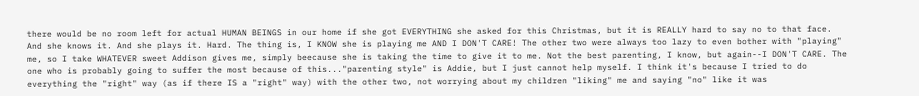there would be no room left for actual HUMAN BEINGS in our home if she got EVERYTHING she asked for this Christmas, but it is REALLY hard to say no to that face. And she knows it. And she plays it. Hard. The thing is, I KNOW she is playing me AND I DON'T CARE! The other two were always too lazy to even bother with "playing" me, so I take WHATEVER sweet Addison gives me, simply beecause she is taking the time to give it to me. Not the best parenting, I know, but again--I DON'T CARE. The one who is probably going to suffer the most because of this..."parenting style" is Addie, but I just cannot help myself. I think it's because I tried to do everything the "right" way (as if there IS a "right" way) with the other two, not worrying about my children "liking" me and saying "no" like it was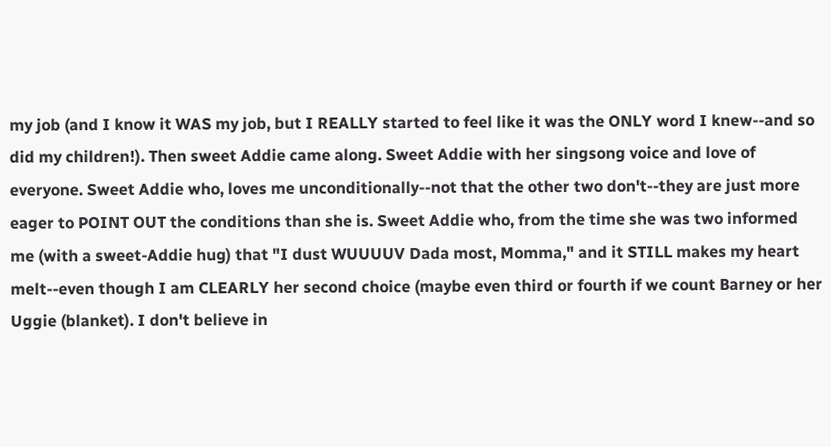my job (and I know it WAS my job, but I REALLY started to feel like it was the ONLY word I knew--and so did my children!). Then sweet Addie came along. Sweet Addie with her singsong voice and love of everyone. Sweet Addie who, loves me unconditionally--not that the other two don't--they are just more eager to POINT OUT the conditions than she is. Sweet Addie who, from the time she was two informed me (with a sweet-Addie hug) that "I dust WUUUUV Dada most, Momma," and it STILL makes my heart melt--even though I am CLEARLY her second choice (maybe even third or fourth if we count Barney or her Uggie (blanket). I don't believe in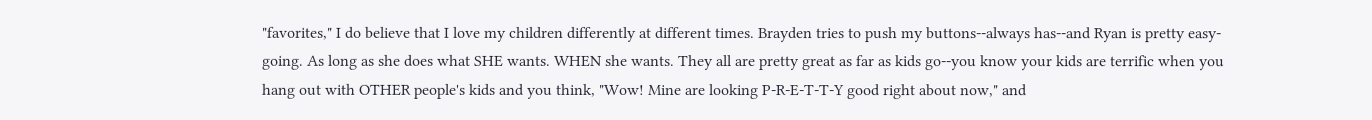"favorites," I do believe that I love my children differently at different times. Brayden tries to push my buttons--always has--and Ryan is pretty easy-going. As long as she does what SHE wants. WHEN she wants. They all are pretty great as far as kids go--you know your kids are terrific when you hang out with OTHER people's kids and you think, "Wow! Mine are looking P-R-E-T-T-Y good right about now," and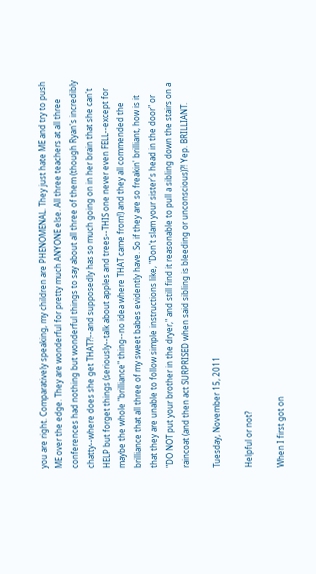you are right. Comparatively speaking, my children are PHENOMENAL. They just hate ME and try to push ME over the edge. They are wonderful for pretty much ANYONE else. All three teachers at all three conferences had nothing but wonderful things to say about all three of them (though Ryan's incredibly chatty--where does she get THAT?!--and supposedly has so much going on in her brain that she can't HELP but forget things (seriously--talk about apples and trees--THIS one never even FELL--except for maybe the whole "brilliance" thing--no idea where THAT came from!) and they all commended the brilliance that all three of my sweet babes evidently have. So if they are so freakin' brilliant, how is it that they are unable to follow simple instructions like, "Don't slam your sister's head in the door" or "DO NOT put your brother in the dryer," and still find it reasonable to pull a sibling down the stairs on a raincoat (and then act SURPRISED when said sibling is bleeding or unconscious)?! Yep. BRILLIANT.

Tuesday, November 15, 2011

Helpful or not?

When I first got on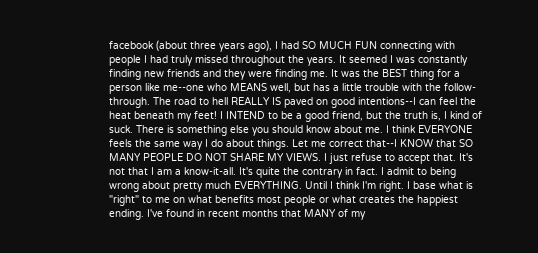facebook (about three years ago), I had SO MUCH FUN connecting with people I had truly missed throughout the years. It seemed I was constantly finding new friends and they were finding me. It was the BEST thing for a person like me--one who MEANS well, but has a little trouble with the follow-through. The road to hell REALLY IS paved on good intentions--I can feel the heat beneath my feet! I INTEND to be a good friend, but the truth is, I kind of suck. There is something else you should know about me. I think EVERYONE feels the same way I do about things. Let me correct that--I KNOW that SO MANY PEOPLE DO NOT SHARE MY VIEWS. I just refuse to accept that. It's not that I am a know-it-all. It's quite the contrary in fact. I admit to being wrong about pretty much EVERYTHING. Until I think I'm right. I base what is "right" to me on what benefits most people or what creates the happiest ending. I've found in recent months that MANY of my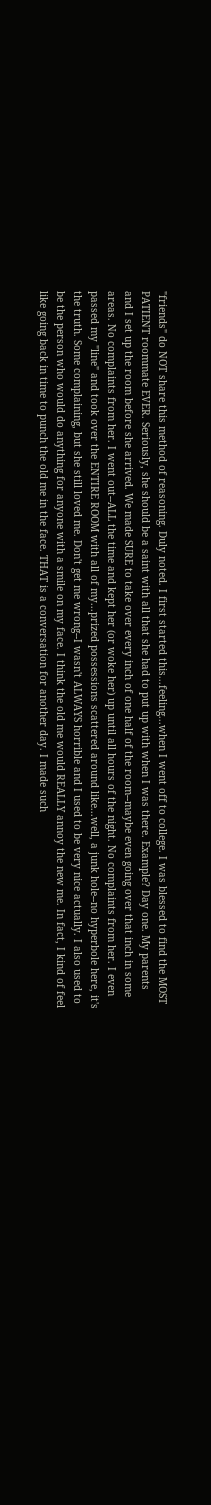"friends" do NOT share this method of reasoning. Duly noted. I first started this...feeling...when I went off to college. I was blessed to find the MOST PATIENT roommate EVER. Seriously, she should be a saint with all that she had to put up with when I was there. Example? Day one. My parents and I set up the room before she arrived. We made SURE to take over every inch of one half of the room--maybe even going over that inch in some areas. No complaints from her. I went out--ALL the time and kept her (or woke her) up until all hours of the night. No complaints from her. I even passed my "line" and took over the ENTIRE ROOM with all of my...prized possessions scattered around like...well, a junk hole--no hyperbole here, it's the truth. Some complaining, but she still loved me. Don't get me wrong--I wasn't ALWAYS horrible and I used to be very nice actually. I also used to be the person who would do anything for anyone with a smile on my face. I think the old me would REALLY annoy the new me. In fact, I kind of feel like going back in time to punch the old me in the face. THAT is a conversation for another day. I made such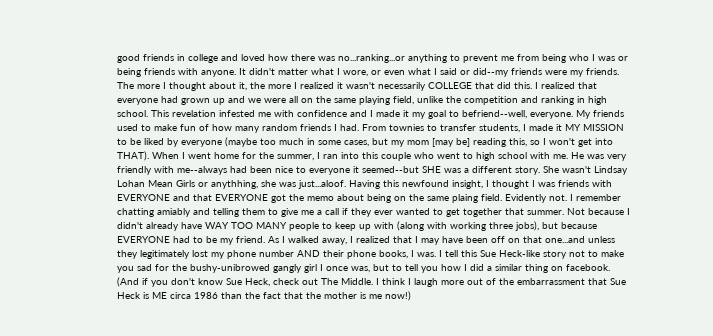good friends in college and loved how there was no...ranking...or anything to prevent me from being who I was or being friends with anyone. It didn't matter what I wore, or even what I said or did--my friends were my friends. The more I thought about it, the more I realized it wasn't necessarily COLLEGE that did this. I realized that everyone had grown up and we were all on the same playing field, unlike the competition and ranking in high school. This revelation infested me with confidence and I made it my goal to befriend--well, everyone. My friends used to make fun of how many random friends I had. From townies to transfer students, I made it MY MISSION to be liked by everyone (maybe too much in some cases, but my mom [may be] reading this, so I won't get into THAT). When I went home for the summer, I ran into this couple who went to high school with me. He was very friendly with me--always had been nice to everyone it seemed--but SHE was a different story. She wasn't Lindsay Lohan Mean Girls or anythhing, she was just...aloof. Having this newfound insight, I thought I was friends with EVERYONE and that EVERYONE got the memo about being on the same plaing field. Evidently not. I remember chatting amiably and telling them to give me a call if they ever wanted to get together that summer. Not because I didn't already have WAY TOO MANY people to keep up with (along with working three jobs), but because EVERYONE had to be my friend. As I walked away, I realized that I may have been off on that one...and unless they legitimately lost my phone number AND their phone books, I was. I tell this Sue Heck-like story not to make you sad for the bushy-unibrowed gangly girl I once was, but to tell you how I did a similar thing on facebook. (And if you don't know Sue Heck, check out The Middle. I think I laugh more out of the embarrassment that Sue Heck is ME circa 1986 than the fact that the mother is me now!)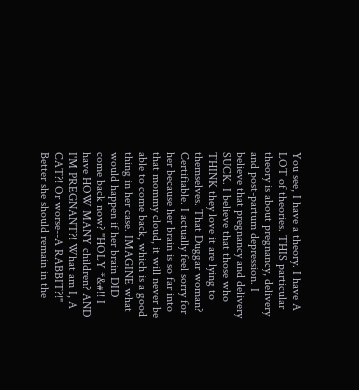You see, I have a theory. I have A LOT of theories. THIS particular theory is about pregnancy, delivery and post-partum depression. I believe that pregnancy and delivery SUCK. I believe that those who THINK they love it are lying to themselves. That Duggar woman? Certifiable. I actually feel sorry for her because her brain is so far into that mommy cloud, it will never be able to come back, which is a good thing in her case. IMAGINE what would happen if her brain DID come back now? "HOLY *&#!! I have HOW MANY children? AND I'M PREGNANT?! What am I, A CAT?! Or worse--A RABBIT?!" Better she should remain in the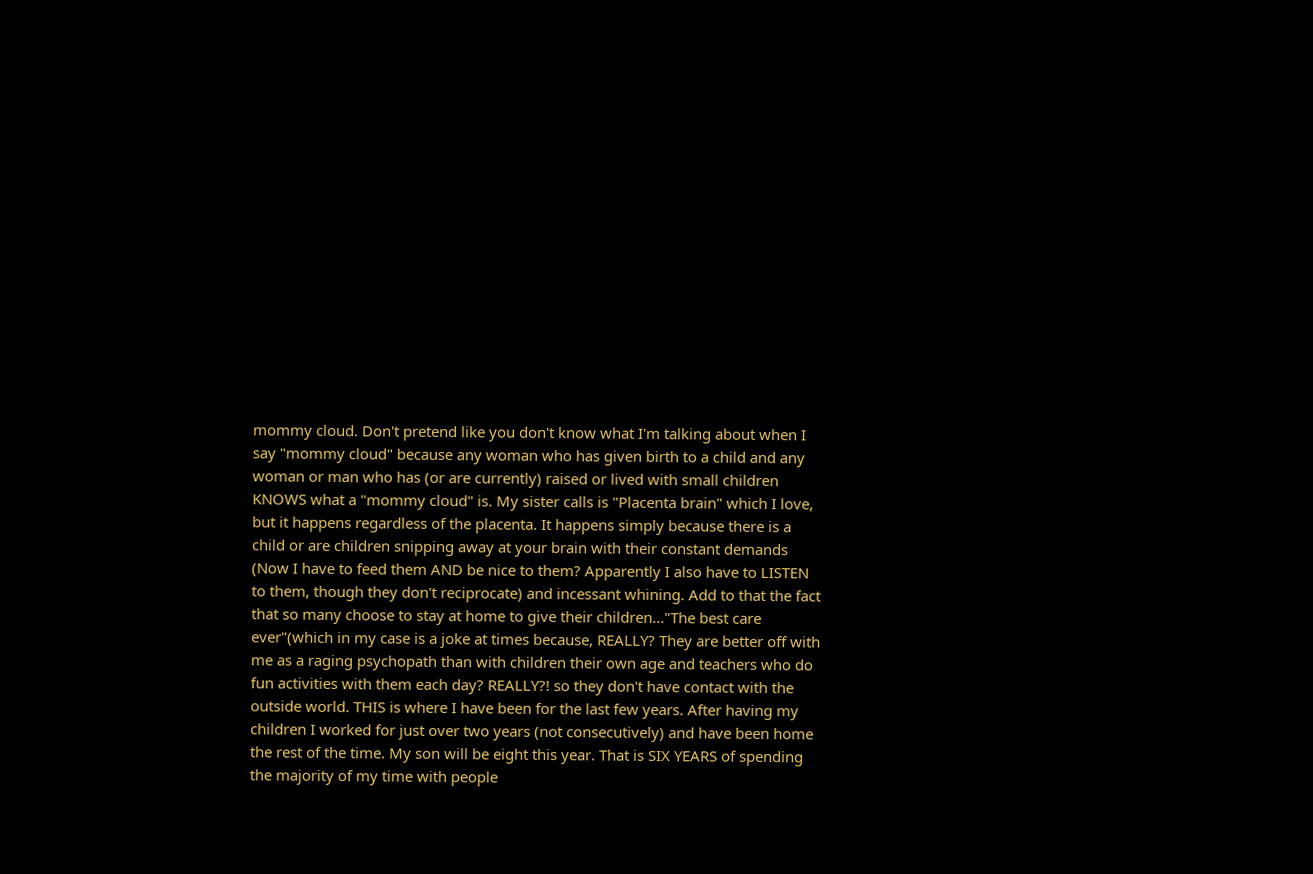mommy cloud. Don't pretend like you don't know what I'm talking about when I say "mommy cloud" because any woman who has given birth to a child and any woman or man who has (or are currently) raised or lived with small children KNOWS what a "mommy cloud" is. My sister calls is "Placenta brain" which I love, but it happens regardless of the placenta. It happens simply because there is a child or are children snipping away at your brain with their constant demands (Now I have to feed them AND be nice to them? Apparently I also have to LISTEN to them, though they don't reciprocate) and incessant whining. Add to that the fact that so many choose to stay at home to give their children..."The best care ever"(which in my case is a joke at times because, REALLY? They are better off with me as a raging psychopath than with children their own age and teachers who do fun activities with them each day? REALLY?! so they don't have contact with the outside world. THIS is where I have been for the last few years. After having my children I worked for just over two years (not consecutively) and have been home the rest of the time. My son will be eight this year. That is SIX YEARS of spending the majority of my time with people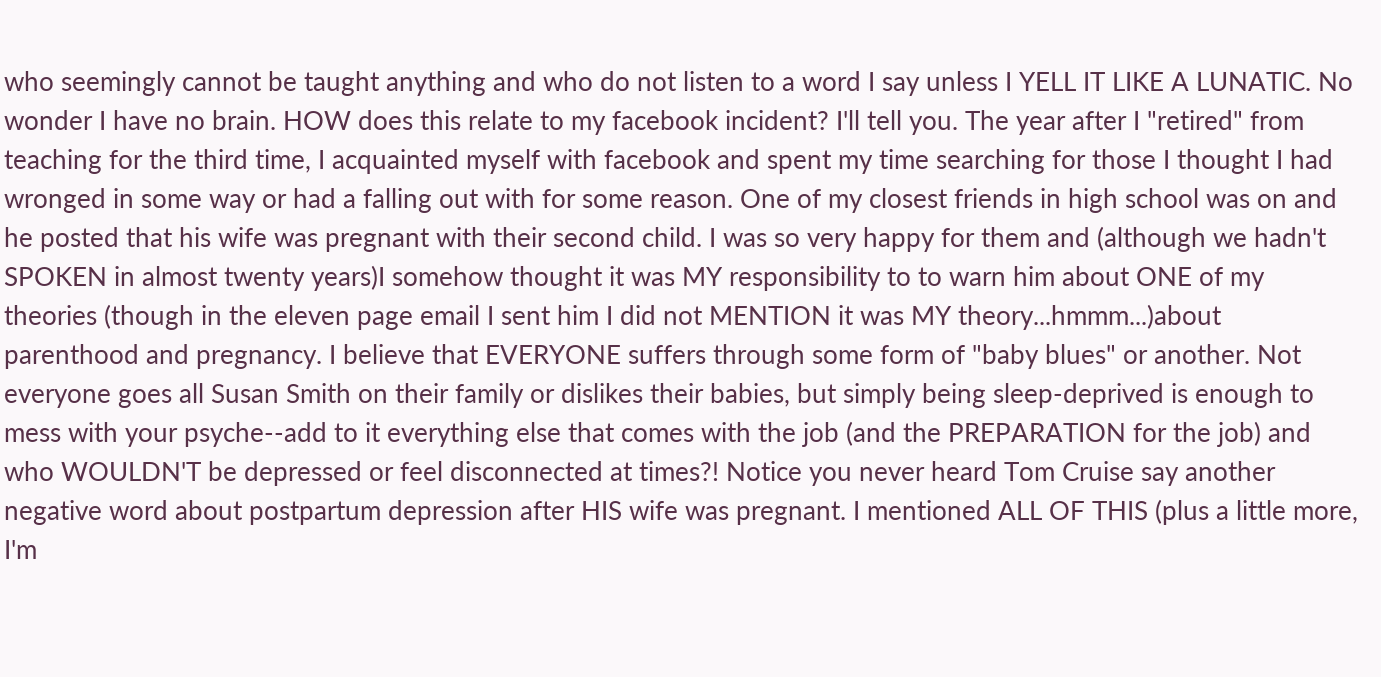who seemingly cannot be taught anything and who do not listen to a word I say unless I YELL IT LIKE A LUNATIC. No wonder I have no brain. HOW does this relate to my facebook incident? I'll tell you. The year after I "retired" from teaching for the third time, I acquainted myself with facebook and spent my time searching for those I thought I had wronged in some way or had a falling out with for some reason. One of my closest friends in high school was on and he posted that his wife was pregnant with their second child. I was so very happy for them and (although we hadn't SPOKEN in almost twenty years)I somehow thought it was MY responsibility to to warn him about ONE of my theories (though in the eleven page email I sent him I did not MENTION it was MY theory...hmmm...)about parenthood and pregnancy. I believe that EVERYONE suffers through some form of "baby blues" or another. Not everyone goes all Susan Smith on their family or dislikes their babies, but simply being sleep-deprived is enough to mess with your psyche--add to it everything else that comes with the job (and the PREPARATION for the job) and who WOULDN'T be depressed or feel disconnected at times?! Notice you never heard Tom Cruise say another negative word about postpartum depression after HIS wife was pregnant. I mentioned ALL OF THIS (plus a little more, I'm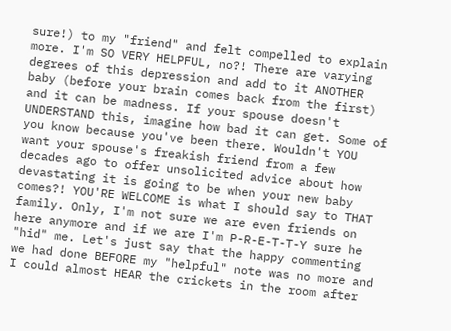sure!) to my "friend" and felt compelled to explain more. I'm SO VERY HELPFUL, no?! There are varying degrees of this depression and add to it ANOTHER baby (before your brain comes back from the first) and it can be madness. If your spouse doesn't UNDERSTAND this, imagine how bad it can get. Some of you know because you've been there. Wouldn't YOU want your spouse's freakish friend from a few decades ago to offer unsolicited advice about how devastating it is going to be when your new baby comes?! YOU'RE WELCOME is what I should say to THAT family. Only, I'm not sure we are even friends on here anymore and if we are I'm P-R-E-T-T-Y sure he "hid" me. Let's just say that the happy commenting we had done BEFORE my "helpful" note was no more and I could almost HEAR the crickets in the room after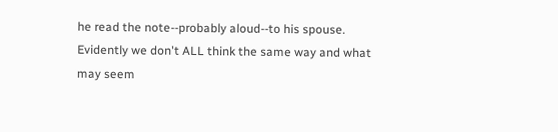he read the note--probably aloud--to his spouse. Evidently we don't ALL think the same way and what may seem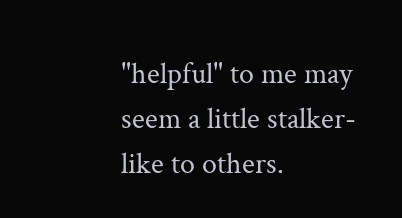"helpful" to me may seem a little stalker-like to others.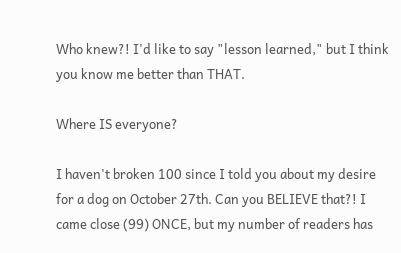Who knew?! I'd like to say "lesson learned," but I think you know me better than THAT.

Where IS everyone?

I haven't broken 100 since I told you about my desire for a dog on October 27th. Can you BELIEVE that?! I came close (99) ONCE, but my number of readers has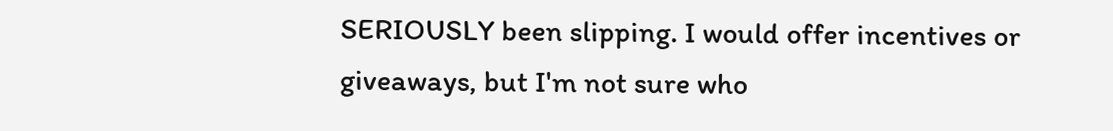SERIOUSLY been slipping. I would offer incentives or giveaways, but I'm not sure who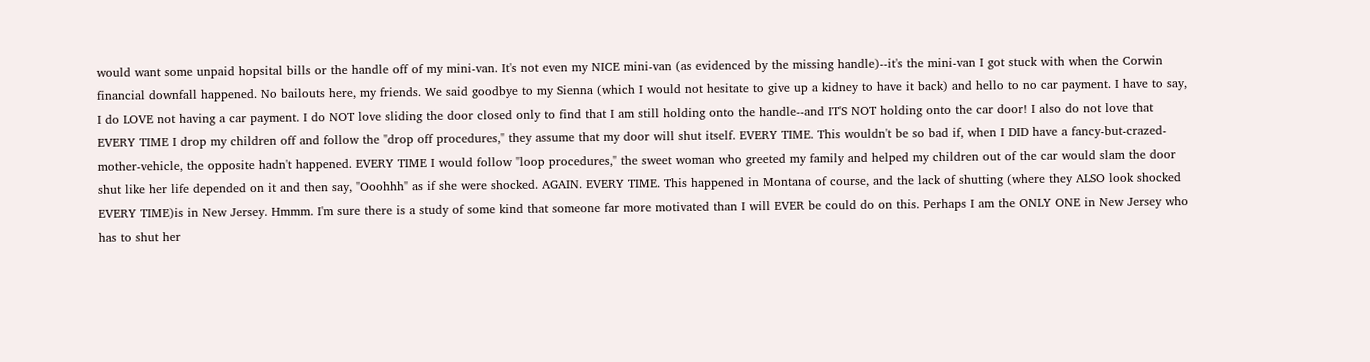would want some unpaid hopsital bills or the handle off of my mini-van. It's not even my NICE mini-van (as evidenced by the missing handle)--it's the mini-van I got stuck with when the Corwin financial downfall happened. No bailouts here, my friends. We said goodbye to my Sienna (which I would not hesitate to give up a kidney to have it back) and hello to no car payment. I have to say, I do LOVE not having a car payment. I do NOT love sliding the door closed only to find that I am still holding onto the handle--and IT'S NOT holding onto the car door! I also do not love that EVERY TIME I drop my children off and follow the "drop off procedures," they assume that my door will shut itself. EVERY TIME. This wouldn't be so bad if, when I DID have a fancy-but-crazed-mother-vehicle, the opposite hadn't happened. EVERY TIME I would follow "loop procedures," the sweet woman who greeted my family and helped my children out of the car would slam the door shut like her life depended on it and then say, "Ooohhh" as if she were shocked. AGAIN. EVERY TIME. This happened in Montana of course, and the lack of shutting (where they ALSO look shocked EVERY TIME)is in New Jersey. Hmmm. I'm sure there is a study of some kind that someone far more motivated than I will EVER be could do on this. Perhaps I am the ONLY ONE in New Jersey who has to shut her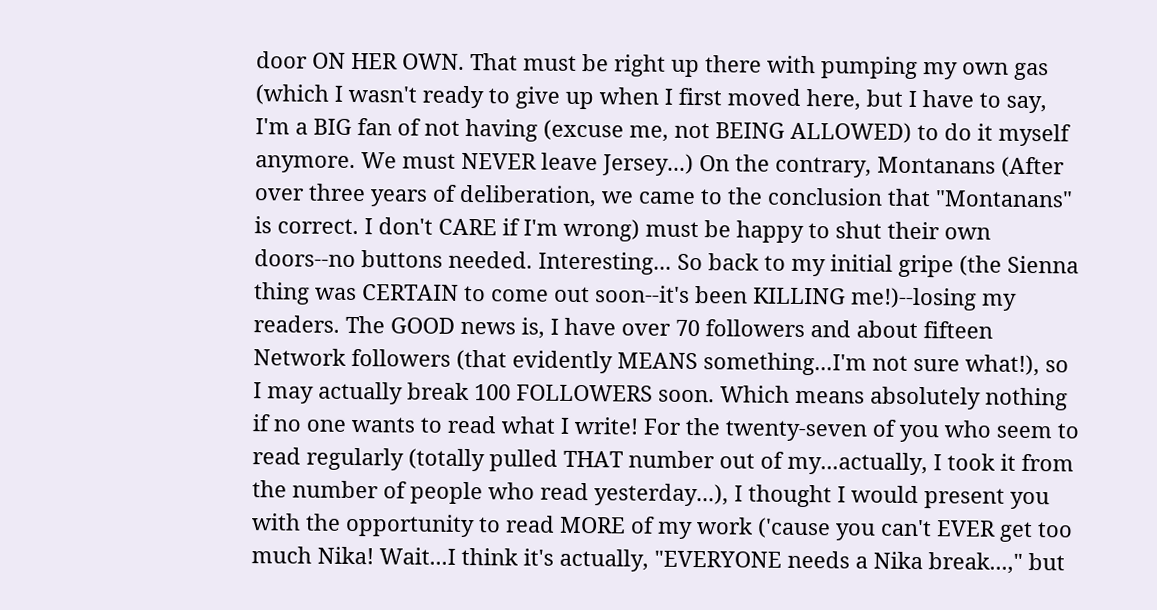door ON HER OWN. That must be right up there with pumping my own gas (which I wasn't ready to give up when I first moved here, but I have to say, I'm a BIG fan of not having (excuse me, not BEING ALLOWED) to do it myself anymore. We must NEVER leave Jersey...) On the contrary, Montanans (After over three years of deliberation, we came to the conclusion that "Montanans" is correct. I don't CARE if I'm wrong) must be happy to shut their own doors--no buttons needed. Interesting... So back to my initial gripe (the Sienna thing was CERTAIN to come out soon--it's been KILLING me!)--losing my readers. The GOOD news is, I have over 70 followers and about fifteen Network followers (that evidently MEANS something...I'm not sure what!), so I may actually break 100 FOLLOWERS soon. Which means absolutely nothing if no one wants to read what I write! For the twenty-seven of you who seem to read regularly (totally pulled THAT number out of my...actually, I took it from the number of people who read yesterday...), I thought I would present you with the opportunity to read MORE of my work ('cause you can't EVER get too much Nika! Wait...I think it's actually, "EVERYONE needs a Nika break...," but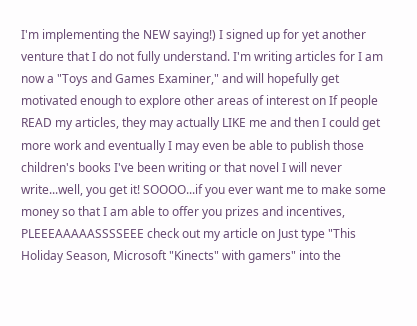I'm implementing the NEW saying!) I signed up for yet another venture that I do not fully understand. I'm writing articles for I am now a "Toys and Games Examiner," and will hopefully get motivated enough to explore other areas of interest on If people READ my articles, they may actually LIKE me and then I could get more work and eventually I may even be able to publish those children's books I've been writing or that novel I will never write...well, you get it! SOOOO...if you ever want me to make some money so that I am able to offer you prizes and incentives, PLEEEAAAAASSSSEEE check out my article on Just type "This Holiday Season, Microsoft "Kinects" with gamers" into the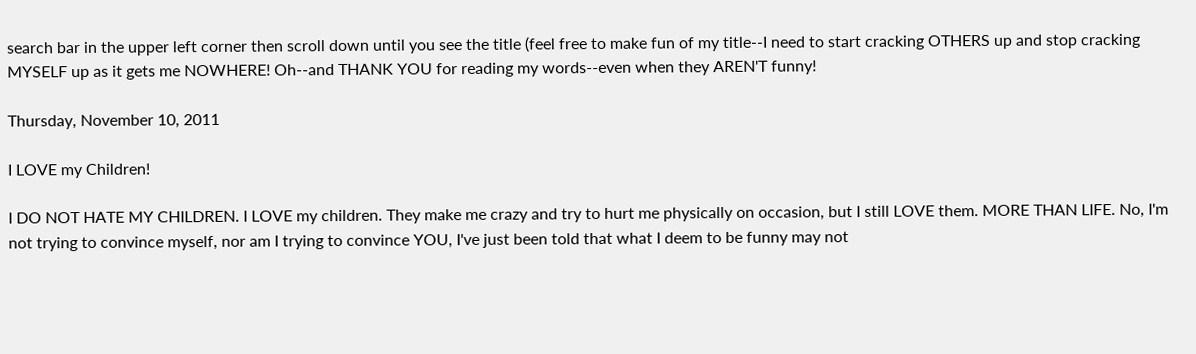search bar in the upper left corner then scroll down until you see the title (feel free to make fun of my title--I need to start cracking OTHERS up and stop cracking MYSELF up as it gets me NOWHERE! Oh--and THANK YOU for reading my words--even when they AREN'T funny!

Thursday, November 10, 2011

I LOVE my Children!

I DO NOT HATE MY CHILDREN. I LOVE my children. They make me crazy and try to hurt me physically on occasion, but I still LOVE them. MORE THAN LIFE. No, I'm not trying to convince myself, nor am I trying to convince YOU, I've just been told that what I deem to be funny may not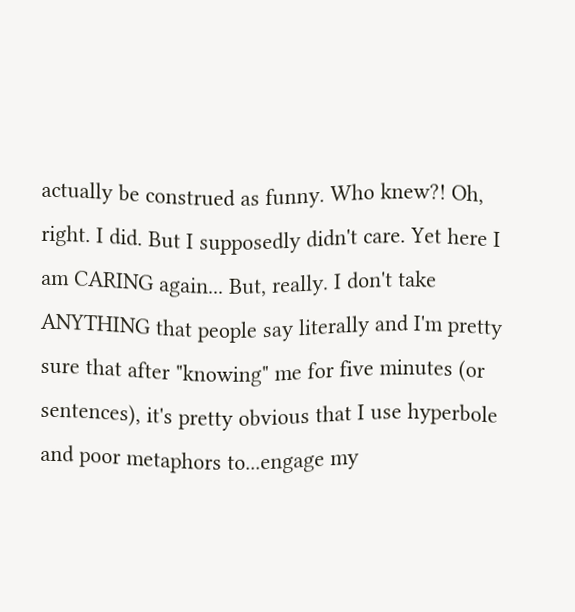actually be construed as funny. Who knew?! Oh, right. I did. But I supposedly didn't care. Yet here I am CARING again... But, really. I don't take ANYTHING that people say literally and I'm pretty sure that after "knowing" me for five minutes (or sentences), it's pretty obvious that I use hyperbole and poor metaphors to...engage my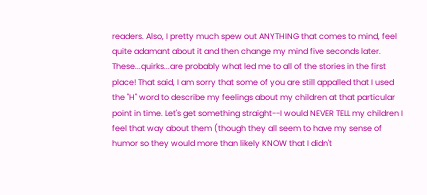readers. Also, I pretty much spew out ANYTHING that comes to mind, feel quite adamant about it and then change my mind five seconds later. These...quirks...are probably what led me to all of the stories in the first place! That said, I am sorry that some of you are still appalled that I used the "H" word to describe my feelings about my children at that particular point in time. Let's get something straight--I would NEVER TELL my children I feel that way about them (though they all seem to have my sense of humor so they would more than likely KNOW that I didn't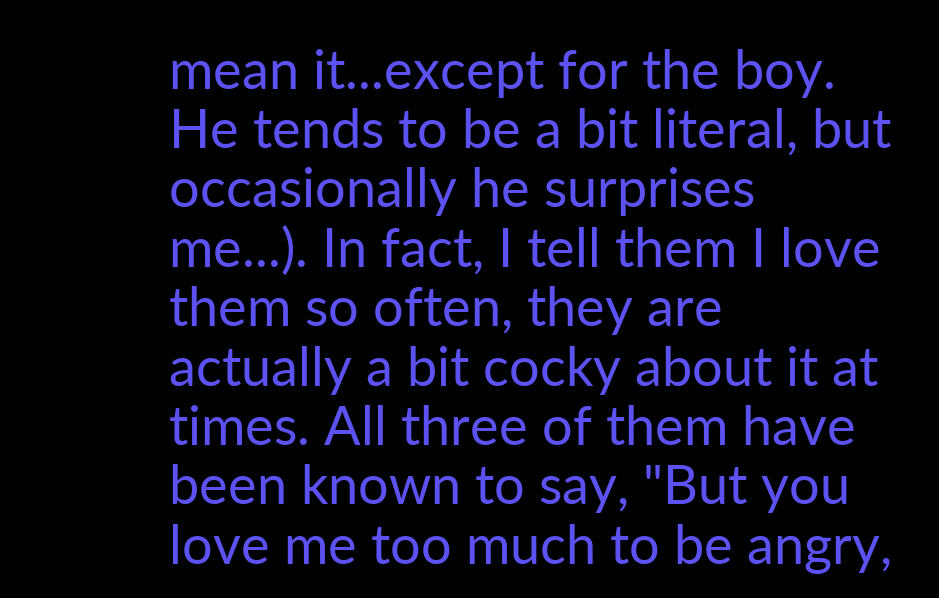mean it...except for the boy. He tends to be a bit literal, but occasionally he surprises me...). In fact, I tell them I love them so often, they are actually a bit cocky about it at times. All three of them have been known to say, "But you love me too much to be angry,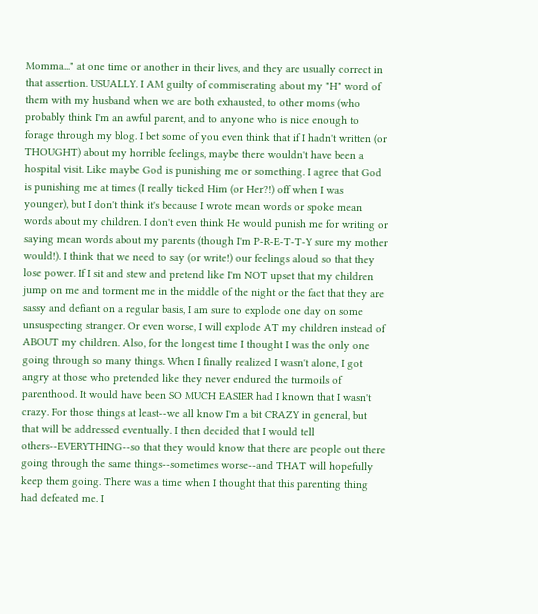Momma..." at one time or another in their lives, and they are usually correct in that assertion. USUALLY. I AM guilty of commiserating about my "H" word of them with my husband when we are both exhausted, to other moms (who probably think I'm an awful parent, and to anyone who is nice enough to forage through my blog. I bet some of you even think that if I hadn't written (or THOUGHT) about my horrible feelings, maybe there wouldn't have been a hospital visit. Like maybe God is punishing me or something. I agree that God is punishing me at times (I really ticked Him (or Her?!) off when I was younger), but I don't think it's because I wrote mean words or spoke mean words about my children. I don't even think He would punish me for writing or saying mean words about my parents (though I'm P-R-E-T-T-Y sure my mother would!). I think that we need to say (or write!) our feelings aloud so that they lose power. If I sit and stew and pretend like I'm NOT upset that my children jump on me and torment me in the middle of the night or the fact that they are sassy and defiant on a regular basis, I am sure to explode one day on some unsuspecting stranger. Or even worse, I will explode AT my children instead of ABOUT my children. Also, for the longest time I thought I was the only one going through so many things. When I finally realized I wasn't alone, I got angry at those who pretended like they never endured the turmoils of parenthood. It would have been SO MUCH EASIER had I known that I wasn't crazy. For those things at least--we all know I'm a bit CRAZY in general, but that will be addressed eventually. I then decided that I would tell others--EVERYTHING--so that they would know that there are people out there going through the same things--sometimes worse--and THAT will hopefully keep them going. There was a time when I thought that this parenting thing had defeated me. I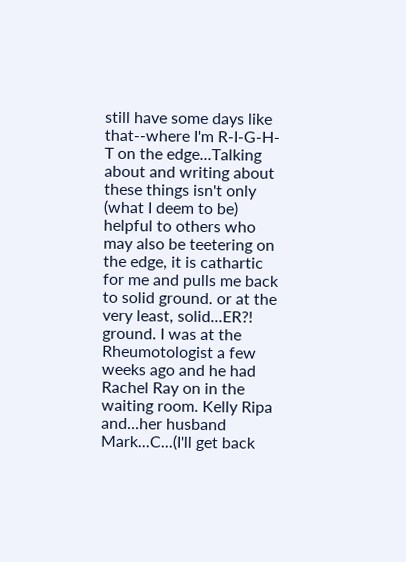still have some days like that--where I'm R-I-G-H-T on the edge...Talking about and writing about these things isn't only (what I deem to be) helpful to others who may also be teetering on the edge, it is cathartic for me and pulls me back to solid ground. or at the very least, solid...ER?! ground. I was at the Rheumotologist a few weeks ago and he had Rachel Ray on in the waiting room. Kelly Ripa and...her husband Mark...C...(I'll get back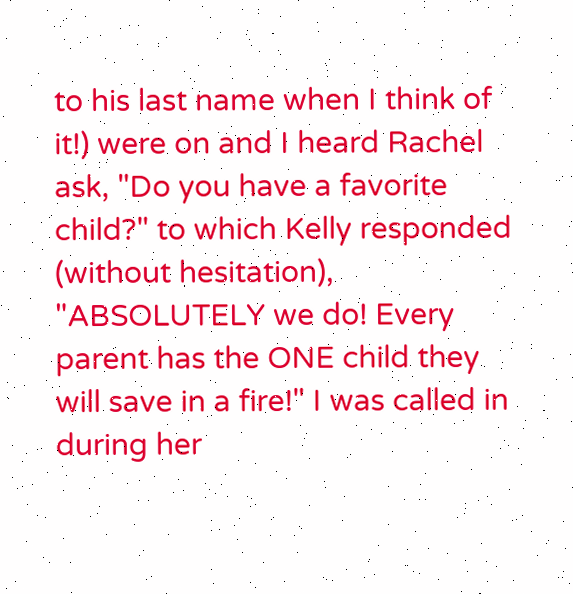to his last name when I think of it!) were on and I heard Rachel ask, "Do you have a favorite child?" to which Kelly responded (without hesitation), "ABSOLUTELY we do! Every parent has the ONE child they will save in a fire!" I was called in during her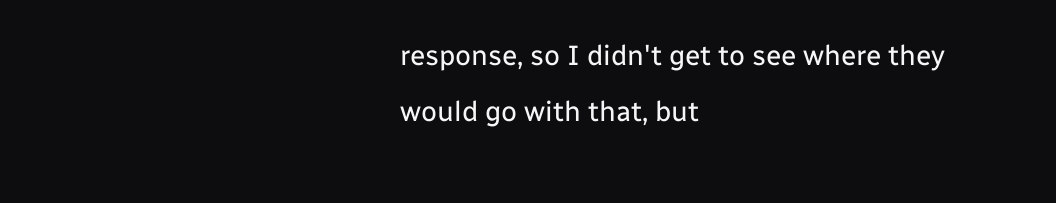response, so I didn't get to see where they would go with that, but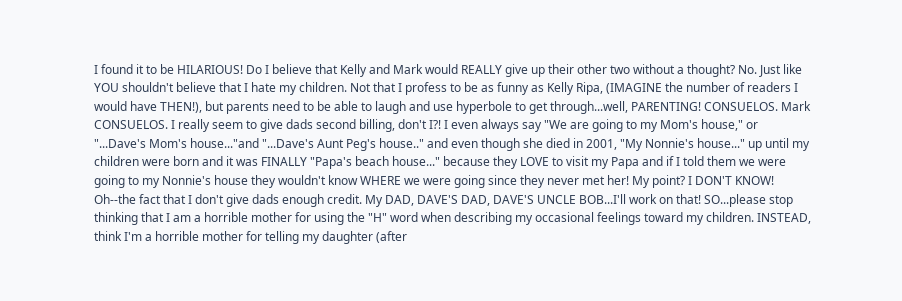I found it to be HILARIOUS! Do I believe that Kelly and Mark would REALLY give up their other two without a thought? No. Just like YOU shouldn't believe that I hate my children. Not that I profess to be as funny as Kelly Ripa, (IMAGINE the number of readers I would have THEN!), but parents need to be able to laugh and use hyperbole to get through...well, PARENTING! CONSUELOS. Mark CONSUELOS. I really seem to give dads second billing, don't I?! I even always say "We are going to my Mom's house," or "...Dave's Mom's house..."and "...Dave's Aunt Peg's house.." and even though she died in 2001, "My Nonnie's house..." up until my children were born and it was FINALLY "Papa's beach house..." because they LOVE to visit my Papa and if I told them we were going to my Nonnie's house they wouldn't know WHERE we were going since they never met her! My point? I DON'T KNOW! Oh--the fact that I don't give dads enough credit. My DAD, DAVE'S DAD, DAVE'S UNCLE BOB...I'll work on that! SO...please stop thinking that I am a horrible mother for using the "H" word when describing my occasional feelings toward my children. INSTEAD, think I'm a horrible mother for telling my daughter (after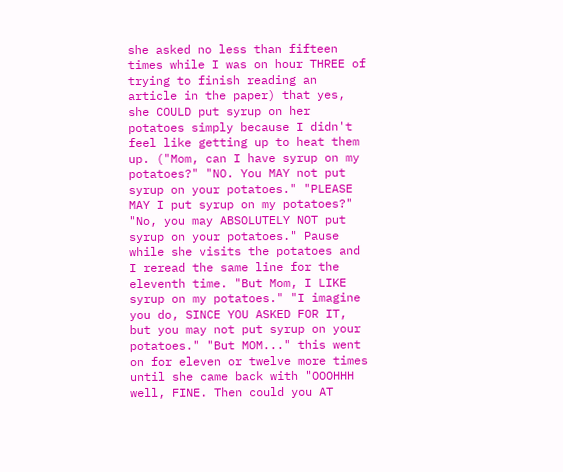she asked no less than fifteen times while I was on hour THREE of trying to finish reading an article in the paper) that yes, she COULD put syrup on her potatoes simply because I didn't feel like getting up to heat them up. ("Mom, can I have syrup on my potatoes?" "NO. You MAY not put syrup on your potatoes." "PLEASE MAY I put syrup on my potatoes?" "No, you may ABSOLUTELY NOT put syrup on your potatoes." Pause while she visits the potatoes and I reread the same line for the eleventh time. "But Mom, I LIKE syrup on my potatoes." "I imagine you do, SINCE YOU ASKED FOR IT, but you may not put syrup on your potatoes." "But MOM..." this went on for eleven or twelve more times until she came back with "OOOHHH well, FINE. Then could you AT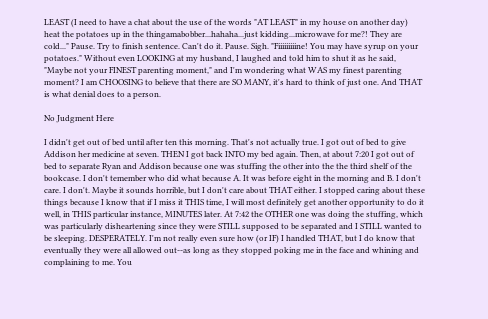LEAST (I need to have a chat about the use of the words "AT LEAST" in my house on another day) heat the potatoes up in the thingamabobber...hahaha...just kidding...microwave for me?! They are cold..." Pause. Try to finish sentence. Can't do it. Pause. Sigh. "Fiiiiiiiiine! You may have syrup on your potatoes." Without even LOOKING at my husband, I laughed and told him to shut it as he said, "Maybe not your FINEST parenting moment," and I'm wondering what WAS my finest parenting moment? I am CHOOSING to believe that there are SO MANY, it's hard to think of just one. And THAT is what denial does to a person.

No Judgment Here

I didn't get out of bed until after ten this morning. That's not actually true. I got out of bed to give Addison her medicine at seven. THEN I got back INTO my bed again. Then, at about 7:20 I got out of bed to separate Ryan and Addison because one was stuffing the other into the the third shelf of the bookcase. I don't temember who did what because A. It was before eight in the morning and B. I don't care. I don't. Maybe it sounds horrible, but I don't care about THAT either. I stopped caring about these things because I know that if I miss it THIS time, I will most definitely get another opportunity to do it well, in THIS particular instance, MINUTES later. At 7:42 the OTHER one was doing the stuffing, which was particularly disheartening since they were STILL supposed to be separated and I STILL wanted to be sleeping. DESPERATELY. I'm not really even sure how (or IF) I handled THAT, but I do know that eventually they were all allowed out--as long as they stopped poking me in the face and whining and complaining to me. You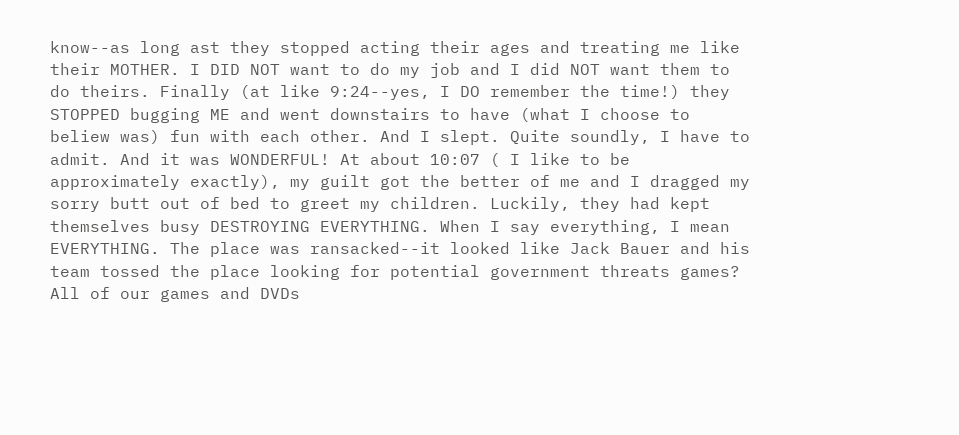know--as long ast they stopped acting their ages and treating me like their MOTHER. I DID NOT want to do my job and I did NOT want them to do theirs. Finally (at like 9:24--yes, I DO remember the time!) they STOPPED bugging ME and went downstairs to have (what I choose to beliew was) fun with each other. And I slept. Quite soundly, I have to admit. And it was WONDERFUL! At about 10:07 ( I like to be approximately exactly), my guilt got the better of me and I dragged my sorry butt out of bed to greet my children. Luckily, they had kept themselves busy DESTROYING EVERYTHING. When I say everything, I mean EVERYTHING. The place was ransacked--it looked like Jack Bauer and his team tossed the place looking for potential government threats games? All of our games and DVDs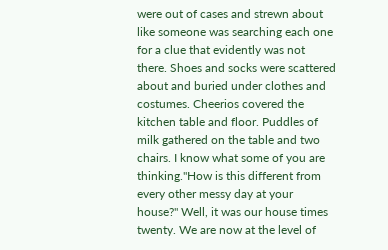were out of cases and strewn about like someone was searching each one for a clue that evidently was not there. Shoes and socks were scattered about and buried under clothes and costumes. Cheerios covered the kitchen table and floor. Puddles of milk gathered on the table and two chairs. I know what some of you are thinking."How is this different from every other messy day at your house?" Well, it was our house times twenty. We are now at the level of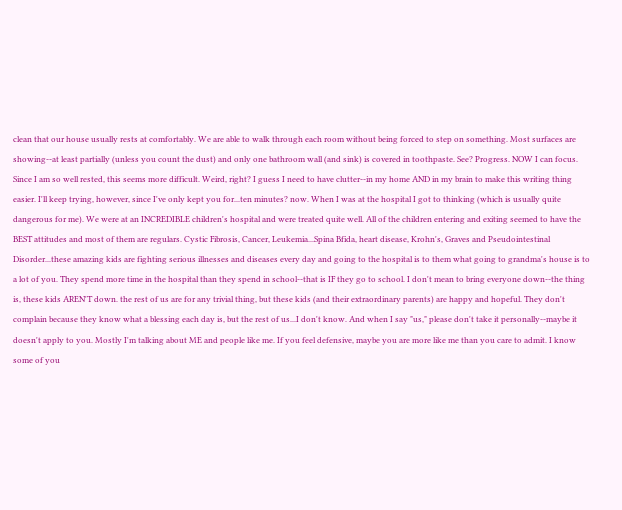clean that our house usually rests at comfortably. We are able to walk through each room without being forced to step on something. Most surfaces are showing--at least partially (unless you count the dust) and only one bathroom wall (and sink) is covered in toothpaste. See? Progress. NOW I can focus. Since I am so well rested, this seems more difficult. Weird, right? I guess I need to have clutter--in my home AND in my brain to make this writing thing easier. I'll keep trying, however, since I've only kept you for...ten minutes? now. When I was at the hospital I got to thinking (which is usually quite dangerous for me). We were at an INCREDIBLE children's hospital and were treated quite well. All of the children entering and exiting seemed to have the BEST attitudes and most of them are regulars. Cystic Fibrosis, Cancer, Leukemia...Spina Bfida, heart disease, Krohn's, Graves and Pseudointestinal Disorder...these amazing kids are fighting serious illnesses and diseases every day and going to the hospital is to them what going to grandma's house is to a lot of you. They spend more time in the hospital than they spend in school--that is IF they go to school. I don't mean to bring everyone down--the thing is, these kids AREN'T down. the rest of us are for any trivial thing, but these kids (and their extraordinary parents) are happy and hopeful. They don't complain because they know what a blessing each day is, but the rest of us...I don't know. And when I say "us," please don't take it personally--maybe it doesn't apply to you. Mostly I'm talking about ME and people like me. If you feel defensive, maybe you are more like me than you care to admit. I know some of you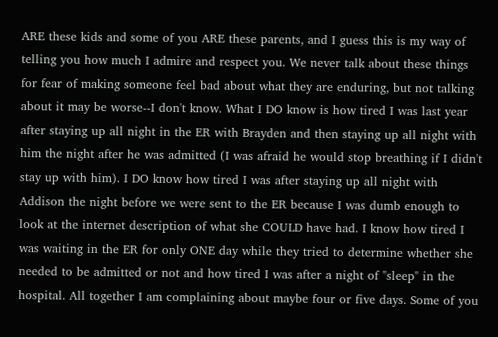ARE these kids and some of you ARE these parents, and I guess this is my way of telling you how much I admire and respect you. We never talk about these things for fear of making someone feel bad about what they are enduring, but not talking about it may be worse--I don't know. What I DO know is how tired I was last year after staying up all night in the ER with Brayden and then staying up all night with him the night after he was admitted (I was afraid he would stop breathing if I didn't stay up with him). I DO know how tired I was after staying up all night with Addison the night before we were sent to the ER because I was dumb enough to look at the internet description of what she COULD have had. I know how tired I was waiting in the ER for only ONE day while they tried to determine whether she needed to be admitted or not and how tired I was after a night of "sleep" in the hospital. All together I am complaining about maybe four or five days. Some of you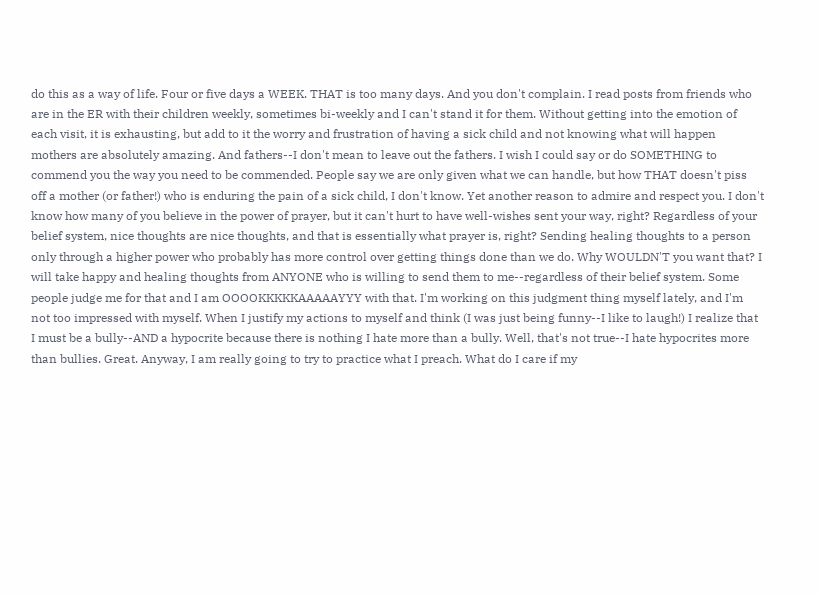do this as a way of life. Four or five days a WEEK. THAT is too many days. And you don't complain. I read posts from friends who are in the ER with their children weekly, sometimes bi-weekly and I can't stand it for them. Without getting into the emotion of each visit, it is exhausting, but add to it the worry and frustration of having a sick child and not knowing what will happen mothers are absolutely amazing. And fathers--I don't mean to leave out the fathers. I wish I could say or do SOMETHING to commend you the way you need to be commended. People say we are only given what we can handle, but how THAT doesn't piss off a mother (or father!) who is enduring the pain of a sick child, I don't know. Yet another reason to admire and respect you. I don't know how many of you believe in the power of prayer, but it can't hurt to have well-wishes sent your way, right? Regardless of your belief system, nice thoughts are nice thoughts, and that is essentially what prayer is, right? Sending healing thoughts to a person only through a higher power who probably has more control over getting things done than we do. Why WOULDN'T you want that? I will take happy and healing thoughts from ANYONE who is willing to send them to me--regardless of their belief system. Some people judge me for that and I am OOOOKKKKKAAAAAYYY with that. I'm working on this judgment thing myself lately, and I'm not too impressed with myself. When I justify my actions to myself and think (I was just being funny--I like to laugh!) I realize that I must be a bully--AND a hypocrite because there is nothing I hate more than a bully. Well, that's not true--I hate hypocrites more than bullies. Great. Anyway, I am really going to try to practice what I preach. What do I care if my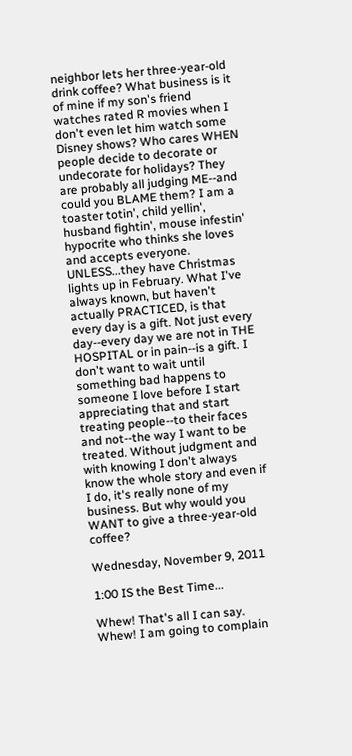neighbor lets her three-year-old drink coffee? What business is it of mine if my son's friend watches rated R movies when I don't even let him watch some Disney shows? Who cares WHEN people decide to decorate or undecorate for holidays? They are probably all judging ME--and could you BLAME them? I am a toaster totin', child yellin', husband fightin', mouse infestin' hypocrite who thinks she loves and accepts everyone. UNLESS...they have Christmas lights up in February. What I've always known, but haven't actually PRACTICED, is that every day is a gift. Not just every day--every day we are not in THE HOSPITAL or in pain--is a gift. I don't want to wait until something bad happens to someone I love before I start appreciating that and start treating people--to their faces and not--the way I want to be treated. Without judgment and with knowing I don't always know the whole story and even if I do, it's really none of my business. But why would you WANT to give a three-year-old coffee?

Wednesday, November 9, 2011

1:00 IS the Best Time...

Whew! That's all I can say. Whew! I am going to complain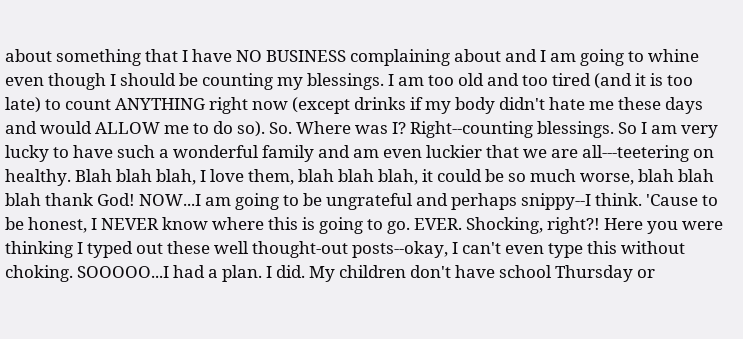about something that I have NO BUSINESS complaining about and I am going to whine even though I should be counting my blessings. I am too old and too tired (and it is too late) to count ANYTHING right now (except drinks if my body didn't hate me these days and would ALLOW me to do so). So. Where was I? Right--counting blessings. So I am very lucky to have such a wonderful family and am even luckier that we are all---teetering on healthy. Blah blah blah, I love them, blah blah blah, it could be so much worse, blah blah blah thank God! NOW...I am going to be ungrateful and perhaps snippy--I think. 'Cause to be honest, I NEVER know where this is going to go. EVER. Shocking, right?! Here you were thinking I typed out these well thought-out posts--okay, I can't even type this without choking. SOOOOO...I had a plan. I did. My children don't have school Thursday or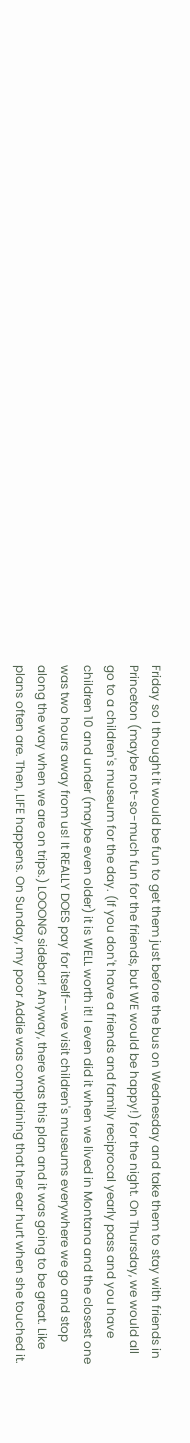Friday so I thought it would be fun to get them just before the bus on Wednesday and take them to stay with friends in Princeton (maybe not-so-much fun for the friends, but WE would be happy!) for the night. On Thursday, we would all go to a children's museum for the day. (If you don't have a friends and family reciprocal yearly pass and you have children 10 and under (maybe even older) it is WELL worth it! I even did it when we lived in Montana and the closest one was two hours away from us! It REALLY DOES pay for itself--we visit children's museums everywhere we go and stop along the way when we are on trips.) LOOONG sidebar! Anyway, there was this plan and it was going to be great. Like plans often are. Then, LIFE happens. On Sunday, my poor Addie was complaining that her ear hurt when she touched it.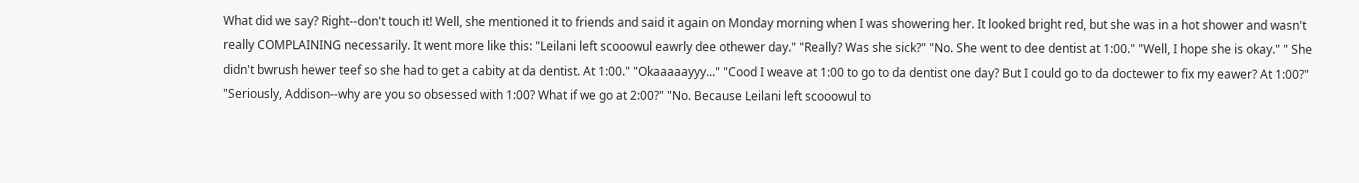What did we say? Right--don't touch it! Well, she mentioned it to friends and said it again on Monday morning when I was showering her. It looked bright red, but she was in a hot shower and wasn't really COMPLAINING necessarily. It went more like this: "Leilani left scooowul eawrly dee othewer day." "Really? Was she sick?" "No. She went to dee dentist at 1:00." "Well, I hope she is okay." " She didn't bwrush hewer teef so she had to get a cabity at da dentist. At 1:00." "Okaaaaayyy..." "Cood I weave at 1:00 to go to da dentist one day? But I could go to da doctewer to fix my eawer? At 1:00?" "Seriously, Addison--why are you so obsessed with 1:00? What if we go at 2:00?" "No. Because Leilani left scooowul to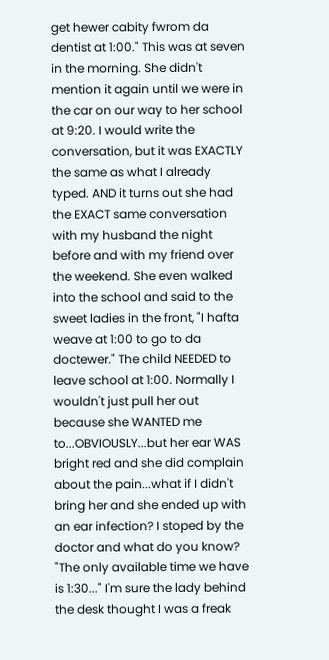get hewer cabity fwrom da dentist at 1:00." This was at seven in the morning. She didn't mention it again until we were in the car on our way to her school at 9:20. I would write the conversation, but it was EXACTLY the same as what I already typed. AND it turns out she had the EXACT same conversation with my husband the night before and with my friend over the weekend. She even walked into the school and said to the sweet ladies in the front, "I hafta weave at 1:00 to go to da doctewer." The child NEEDED to leave school at 1:00. Normally I wouldn't just pull her out because she WANTED me to...OBVIOUSLY...but her ear WAS bright red and she did complain about the pain...what if I didn't bring her and she ended up with an ear infection? I stoped by the doctor and what do you know? "The only available time we have is 1:30..." I'm sure the lady behind the desk thought I was a freak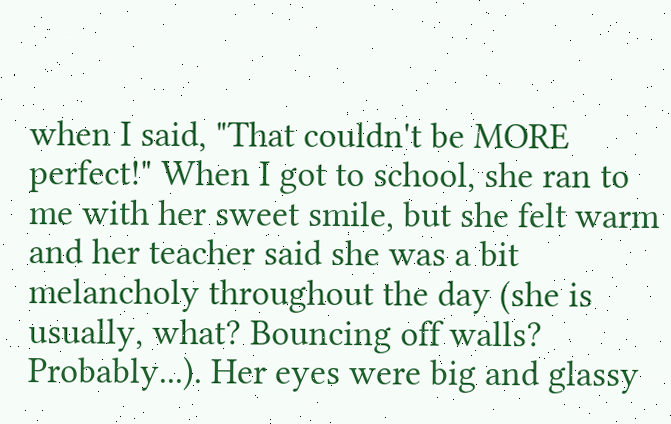when I said, "That couldn't be MORE perfect!" When I got to school, she ran to me with her sweet smile, but she felt warm and her teacher said she was a bit melancholy throughout the day (she is usually, what? Bouncing off walls? Probably...). Her eyes were big and glassy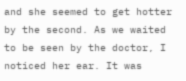and she seemed to get hotter by the second. As we waited to be seen by the doctor, I noticed her ear. It was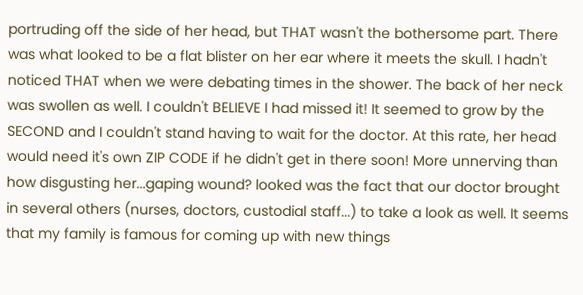portruding off the side of her head, but THAT wasn't the bothersome part. There was what looked to be a flat blister on her ear where it meets the skull. I hadn't noticed THAT when we were debating times in the shower. The back of her neck was swollen as well. I couldn't BELIEVE I had missed it! It seemed to grow by the SECOND and I couldn't stand having to wait for the doctor. At this rate, her head would need it's own ZIP CODE if he didn't get in there soon! More unnerving than how disgusting her...gaping wound? looked was the fact that our doctor brought in several others (nurses, doctors, custodial staff...) to take a look as well. It seems that my family is famous for coming up with new things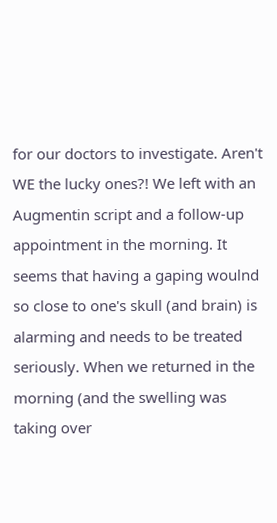for our doctors to investigate. Aren't WE the lucky ones?! We left with an Augmentin script and a follow-up appointment in the morning. It seems that having a gaping woulnd so close to one's skull (and brain) is alarming and needs to be treated seriously. When we returned in the morning (and the swelling was taking over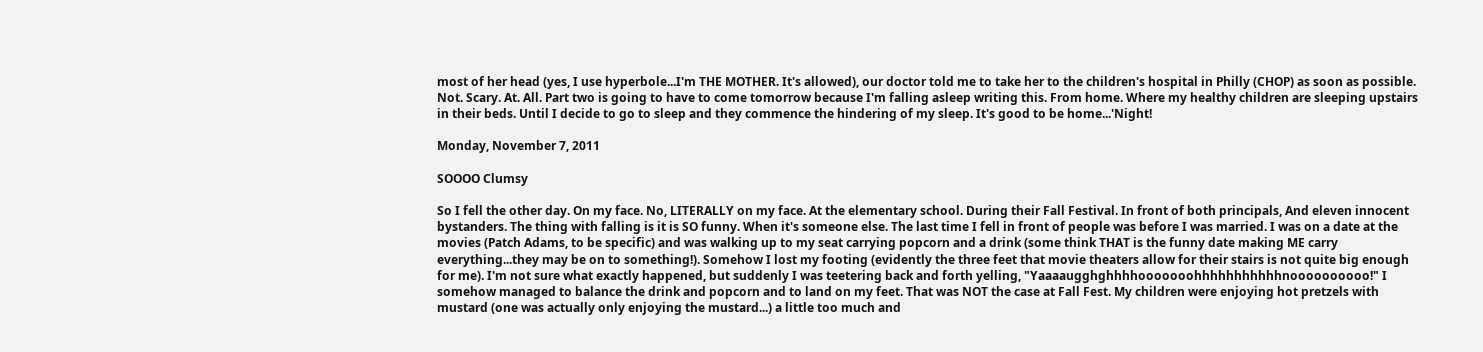most of her head (yes, I use hyperbole...I'm THE MOTHER. It's allowed), our doctor told me to take her to the children's hospital in Philly (CHOP) as soon as possible. Not. Scary. At. All. Part two is going to have to come tomorrow because I'm falling asleep writing this. From home. Where my healthy children are sleeping upstairs in their beds. Until I decide to go to sleep and they commence the hindering of my sleep. It's good to be home...'Night!

Monday, November 7, 2011

SOOOO Clumsy

So I fell the other day. On my face. No, LITERALLY on my face. At the elementary school. During their Fall Festival. In front of both principals, And eleven innocent bystanders. The thing with falling is it is SO funny. When it's someone else. The last time I fell in front of people was before I was married. I was on a date at the movies (Patch Adams, to be specific) and was walking up to my seat carrying popcorn and a drink (some think THAT is the funny date making ME carry everything...they may be on to something!). Somehow I lost my footing (evidently the three feet that movie theaters allow for their stairs is not quite big enough for me). I'm not sure what exactly happened, but suddenly I was teetering back and forth yelling, "Yaaaaugghghhhhooooooohhhhhhhhhhhnoooooooooo!" I somehow managed to balance the drink and popcorn and to land on my feet. That was NOT the case at Fall Fest. My children were enjoying hot pretzels with mustard (one was actually only enjoying the mustard...) a little too much and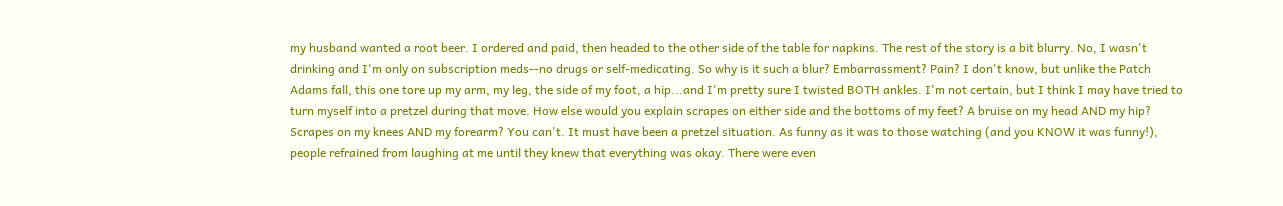my husband wanted a root beer. I ordered and paid, then headed to the other side of the table for napkins. The rest of the story is a bit blurry. No, I wasn't drinking and I'm only on subscription meds--no drugs or self-medicating. So why is it such a blur? Embarrassment? Pain? I don't know, but unlike the Patch Adams fall, this one tore up my arm, my leg, the side of my foot, a hip...and I'm pretty sure I twisted BOTH ankles. I'm not certain, but I think I may have tried to turn myself into a pretzel during that move. How else would you explain scrapes on either side and the bottoms of my feet? A bruise on my head AND my hip? Scrapes on my knees AND my forearm? You can't. It must have been a pretzel situation. As funny as it was to those watching (and you KNOW it was funny!), people refrained from laughing at me until they knew that everything was okay. There were even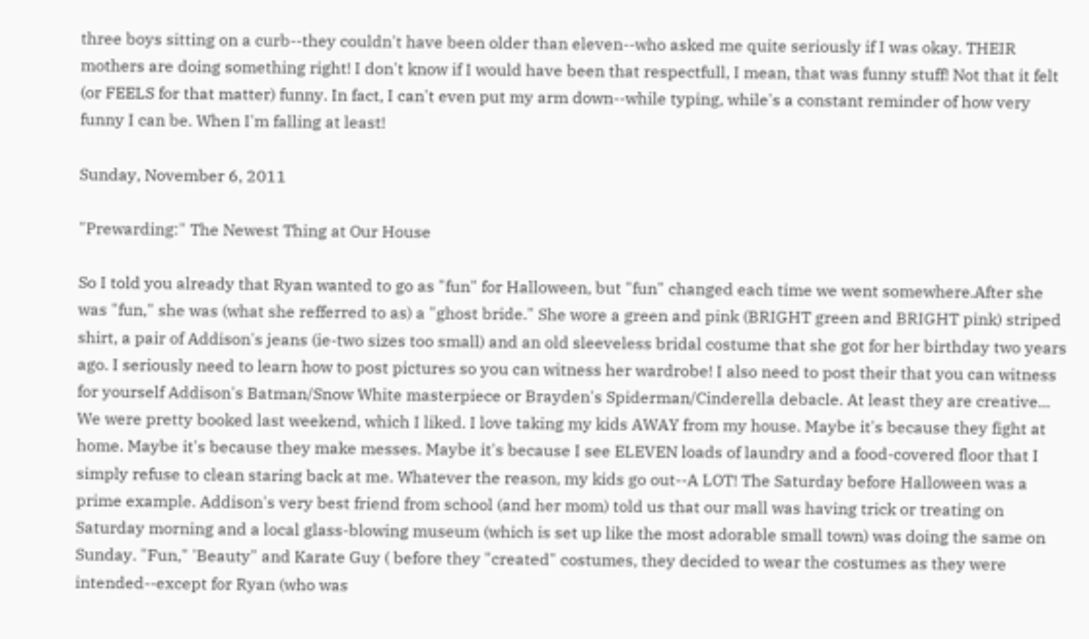three boys sitting on a curb--they couldn't have been older than eleven--who asked me quite seriously if I was okay. THEIR mothers are doing something right! I don't know if I would have been that respectfull, I mean, that was funny stuff! Not that it felt (or FEELS for that matter) funny. In fact, I can't even put my arm down--while typing, while's a constant reminder of how very funny I can be. When I'm falling at least!

Sunday, November 6, 2011

"Prewarding:" The Newest Thing at Our House

So I told you already that Ryan wanted to go as "fun" for Halloween, but "fun" changed each time we went somewhere.After she was "fun," she was (what she refferred to as) a "ghost bride." She wore a green and pink (BRIGHT green and BRIGHT pink) striped shirt, a pair of Addison's jeans (ie-two sizes too small) and an old sleeveless bridal costume that she got for her birthday two years ago. I seriously need to learn how to post pictures so you can witness her wardrobe! I also need to post their that you can witness for yourself Addison's Batman/Snow White masterpiece or Brayden's Spiderman/Cinderella debacle. At least they are creative... We were pretty booked last weekend, which I liked. I love taking my kids AWAY from my house. Maybe it's because they fight at home. Maybe it's because they make messes. Maybe it's because I see ELEVEN loads of laundry and a food-covered floor that I simply refuse to clean staring back at me. Whatever the reason, my kids go out--A LOT! The Saturday before Halloween was a prime example. Addison's very best friend from school (and her mom) told us that our mall was having trick or treating on Saturday morning and a local glass-blowing museum (which is set up like the most adorable small town) was doing the same on Sunday. "Fun," 'Beauty" and Karate Guy ( before they "created" costumes, they decided to wear the costumes as they were intended--except for Ryan (who was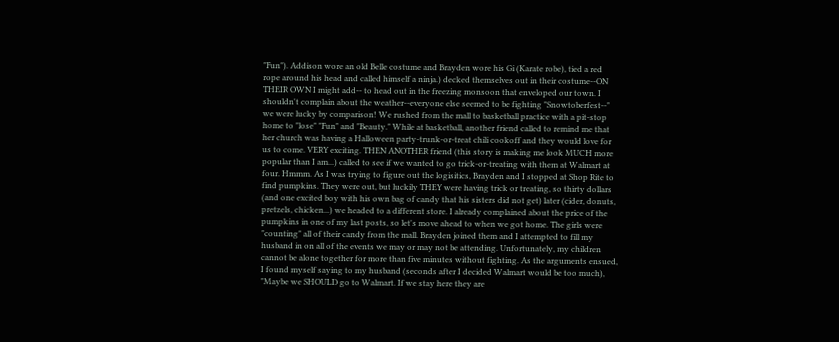"Fun"). Addison wore an old Belle costume and Brayden wore his Gi (Karate robe), tied a red rope around his head and called himself a ninja.) decked themselves out in their costume--ON THEIR OWN I might add-- to head out in the freezing monsoon that enveloped our town. I shouldn't complain about the weather--everyone else seemed to be fighting "Snowtoberfest--" we were lucky by comparison! We rushed from the mall to basketball practice with a pit-stop home to "lose" "Fun" and "Beauty." While at basketball, another friend called to remind me that her church was having a Halloween party-trunk-or-treat chili cookoff and they would love for us to come. VERY exciting. THEN ANOTHER friend (this story is making me look MUCH more popular than I am...) called to see if we wanted to go trick-or-treating with them at Walmart at four. Hmmm. As I was trying to figure out the logisitics, Brayden and I stopped at Shop Rite to find pumpkins. They were out, but luckily THEY were having trick or treating, so thirty dollars (and one excited boy with his own bag of candy that his sisters did not get) later (cider, donuts, pretzels, chicken...) we headed to a different store. I already complained about the price of the pumpkins in one of my last posts, so let's move ahead to when we got home. The girls were "counting" all of their candy from the mall. Brayden joined them and I attempted to fill my husband in on all of the events we may or may not be attending. Unfortunately, my children cannot be alone together for more than five minutes without fighting. As the arguments ensued, I found myself saying to my husband (seconds after I decided Walmart would be too much), "Maybe we SHOULD go to Walmart. If we stay here they are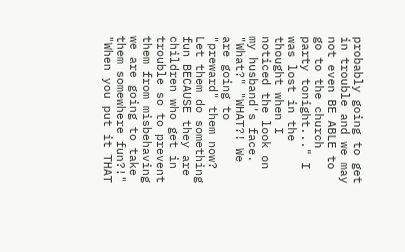probably going to get in trouble and we may not even BE ABLE to go to the church party tonight..." I was lost in the thought when I noticed the look on my husband's face. "What?" "WHAT?! We are going to "preward" them now? Let them do something fun BECAUSE they are children who get in trouble so to prevent them from misbehaving we are going to take them somewhere fun?!" "When you put it THAT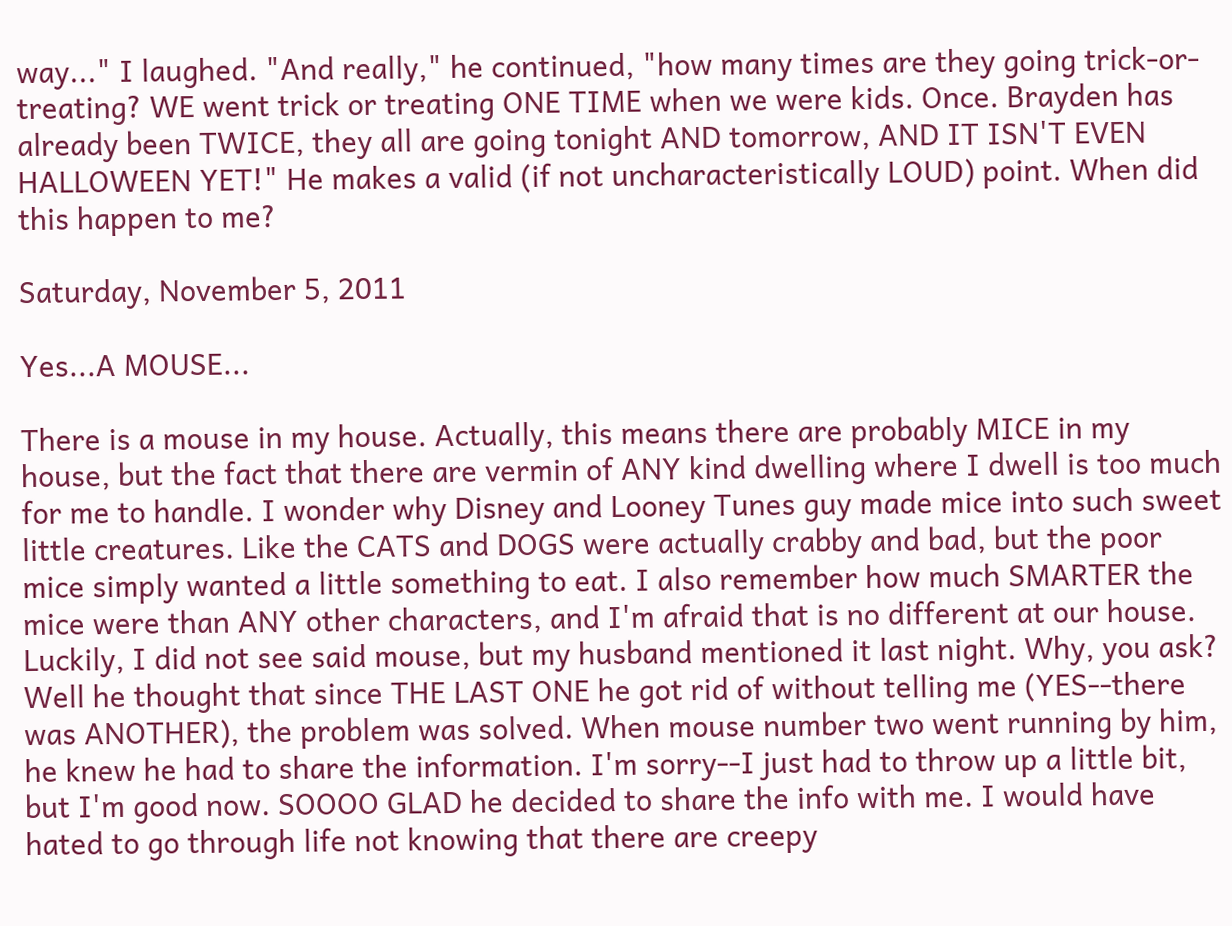way..." I laughed. "And really," he continued, "how many times are they going trick-or-treating? WE went trick or treating ONE TIME when we were kids. Once. Brayden has already been TWICE, they all are going tonight AND tomorrow, AND IT ISN'T EVEN HALLOWEEN YET!" He makes a valid (if not uncharacteristically LOUD) point. When did this happen to me?

Saturday, November 5, 2011

Yes...A MOUSE...

There is a mouse in my house. Actually, this means there are probably MICE in my house, but the fact that there are vermin of ANY kind dwelling where I dwell is too much for me to handle. I wonder why Disney and Looney Tunes guy made mice into such sweet little creatures. Like the CATS and DOGS were actually crabby and bad, but the poor mice simply wanted a little something to eat. I also remember how much SMARTER the mice were than ANY other characters, and I'm afraid that is no different at our house. Luckily, I did not see said mouse, but my husband mentioned it last night. Why, you ask? Well he thought that since THE LAST ONE he got rid of without telling me (YES--there was ANOTHER), the problem was solved. When mouse number two went running by him, he knew he had to share the information. I'm sorry--I just had to throw up a little bit, but I'm good now. SOOOO GLAD he decided to share the info with me. I would have hated to go through life not knowing that there are creepy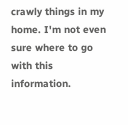crawly things in my home. I'm not even sure where to go with this information.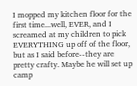I mopped my kitchen floor for the first time...well, EVER, and I screamed at my children to pick EVERYTHING up off of the floor, but as I said before--they are pretty crafty. Maybe he will set up camp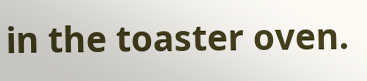in the toaster oven.